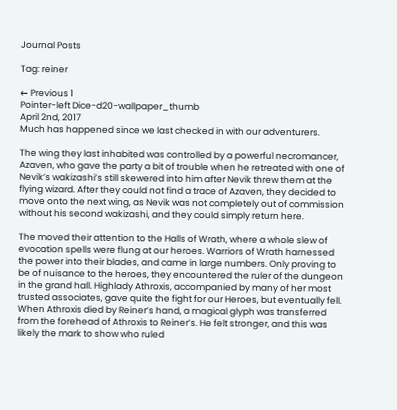Journal Posts

Tag: reiner

← Previous 1
Pointer-left Dice-d20-wallpaper_thumb
April 2nd, 2017
Much has happened since we last checked in with our adventurers.

The wing they last inhabited was controlled by a powerful necromancer, Azaven, who gave the party a bit of trouble when he retreated with one of Nevik’s wakizashi’s still skewered into him after Nevik threw them at the flying wizard. After they could not find a trace of Azaven, they decided to move onto the next wing, as Nevik was not completely out of commission without his second wakizashi, and they could simply return here.

The moved their attention to the Halls of Wrath, where a whole slew of evocation spells were flung at our heroes. Warriors of Wrath harnessed the power into their blades, and came in large numbers. Only proving to be of nuisance to the heroes, they encountered the ruler of the dungeon in the grand hall. Highlady Athroxis, accompanied by many of her most trusted associates, gave quite the fight for our Heroes, but eventually fell. When Athroxis died by Reiner’s hand, a magical glyph was transferred from the forehead of Athroxis to Reiner’s. He felt stronger, and this was likely the mark to show who ruled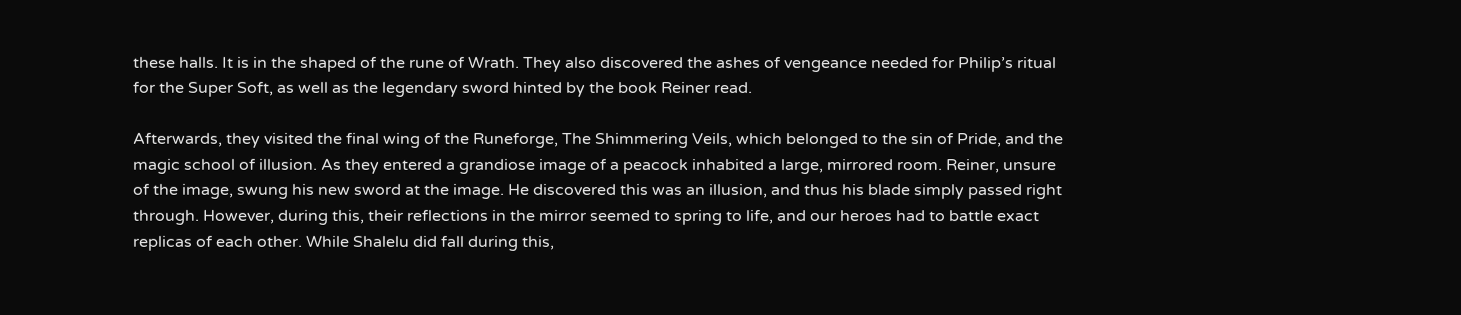these halls. It is in the shaped of the rune of Wrath. They also discovered the ashes of vengeance needed for Philip’s ritual for the Super Soft, as well as the legendary sword hinted by the book Reiner read.

Afterwards, they visited the final wing of the Runeforge, The Shimmering Veils, which belonged to the sin of Pride, and the magic school of illusion. As they entered a grandiose image of a peacock inhabited a large, mirrored room. Reiner, unsure of the image, swung his new sword at the image. He discovered this was an illusion, and thus his blade simply passed right through. However, during this, their reflections in the mirror seemed to spring to life, and our heroes had to battle exact replicas of each other. While Shalelu did fall during this,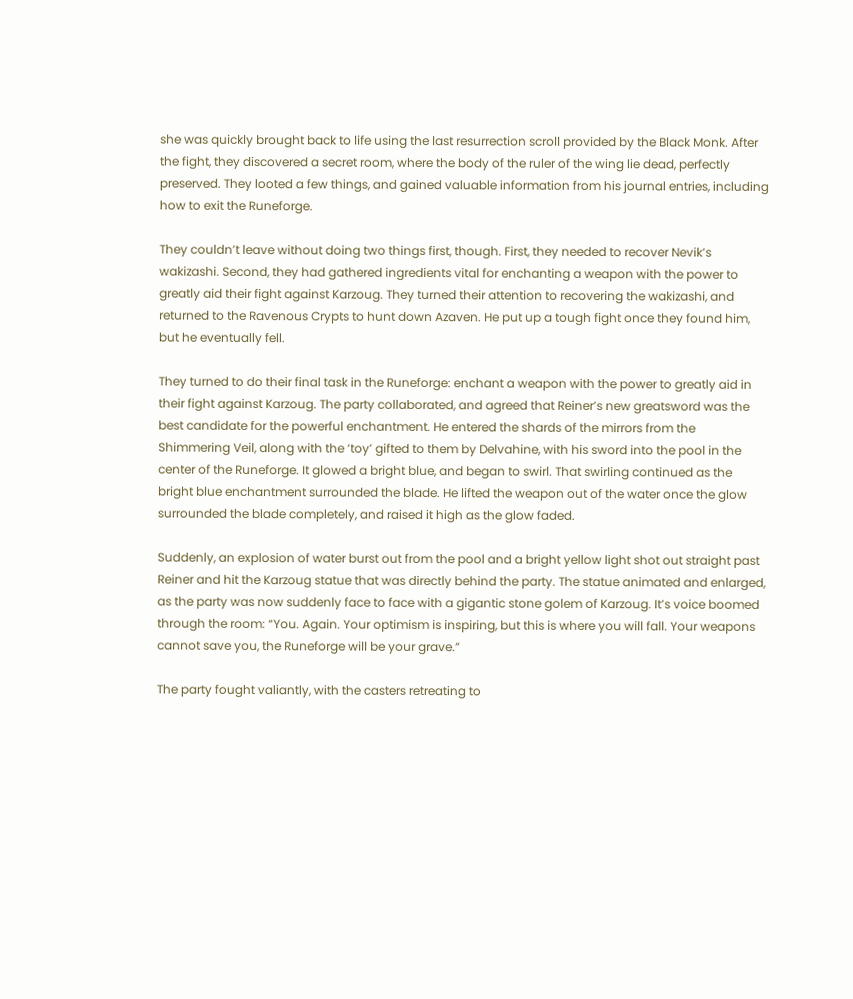she was quickly brought back to life using the last resurrection scroll provided by the Black Monk. After the fight, they discovered a secret room, where the body of the ruler of the wing lie dead, perfectly preserved. They looted a few things, and gained valuable information from his journal entries, including how to exit the Runeforge.

They couldn’t leave without doing two things first, though. First, they needed to recover Nevik’s wakizashi. Second, they had gathered ingredients vital for enchanting a weapon with the power to greatly aid their fight against Karzoug. They turned their attention to recovering the wakizashi, and returned to the Ravenous Crypts to hunt down Azaven. He put up a tough fight once they found him, but he eventually fell.

They turned to do their final task in the Runeforge: enchant a weapon with the power to greatly aid in their fight against Karzoug. The party collaborated, and agreed that Reiner’s new greatsword was the best candidate for the powerful enchantment. He entered the shards of the mirrors from the Shimmering Veil, along with the ‘toy’ gifted to them by Delvahine, with his sword into the pool in the center of the Runeforge. It glowed a bright blue, and began to swirl. That swirling continued as the bright blue enchantment surrounded the blade. He lifted the weapon out of the water once the glow surrounded the blade completely, and raised it high as the glow faded.

Suddenly, an explosion of water burst out from the pool and a bright yellow light shot out straight past Reiner and hit the Karzoug statue that was directly behind the party. The statue animated and enlarged, as the party was now suddenly face to face with a gigantic stone golem of Karzoug. It’s voice boomed through the room: “You. Again. Your optimism is inspiring, but this is where you will fall. Your weapons cannot save you, the Runeforge will be your grave.”

The party fought valiantly, with the casters retreating to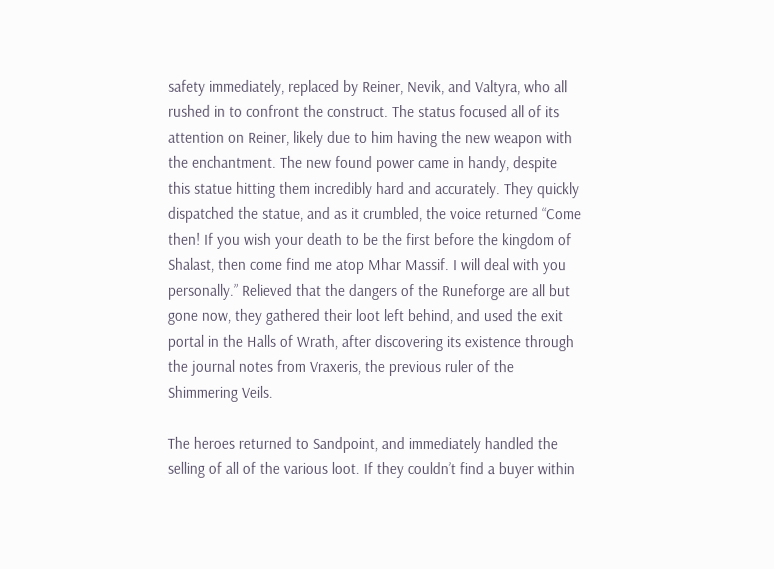safety immediately, replaced by Reiner, Nevik, and Valtyra, who all rushed in to confront the construct. The status focused all of its attention on Reiner, likely due to him having the new weapon with the enchantment. The new found power came in handy, despite this statue hitting them incredibly hard and accurately. They quickly dispatched the statue, and as it crumbled, the voice returned “Come then! If you wish your death to be the first before the kingdom of Shalast, then come find me atop Mhar Massif. I will deal with you personally.” Relieved that the dangers of the Runeforge are all but gone now, they gathered their loot left behind, and used the exit portal in the Halls of Wrath, after discovering its existence through the journal notes from Vraxeris, the previous ruler of the Shimmering Veils.

The heroes returned to Sandpoint, and immediately handled the selling of all of the various loot. If they couldn’t find a buyer within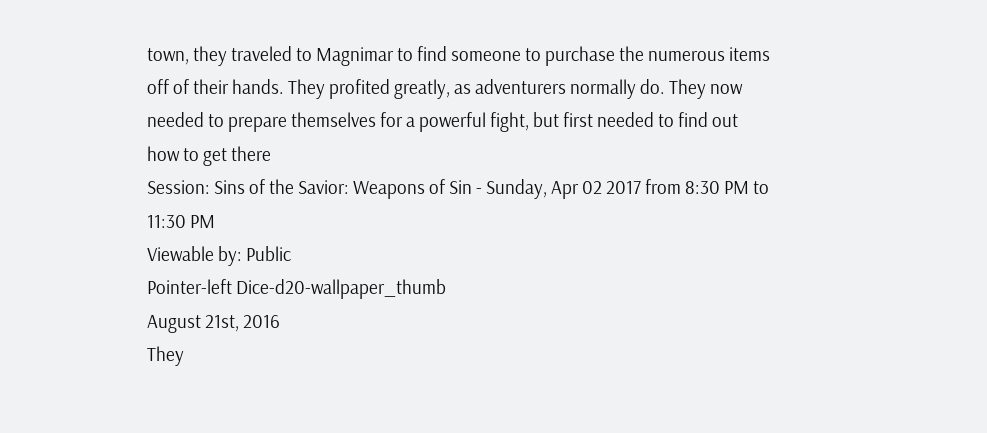town, they traveled to Magnimar to find someone to purchase the numerous items off of their hands. They profited greatly, as adventurers normally do. They now needed to prepare themselves for a powerful fight, but first needed to find out how to get there
Session: Sins of the Savior: Weapons of Sin - Sunday, Apr 02 2017 from 8:30 PM to 11:30 PM
Viewable by: Public
Pointer-left Dice-d20-wallpaper_thumb
August 21st, 2016
They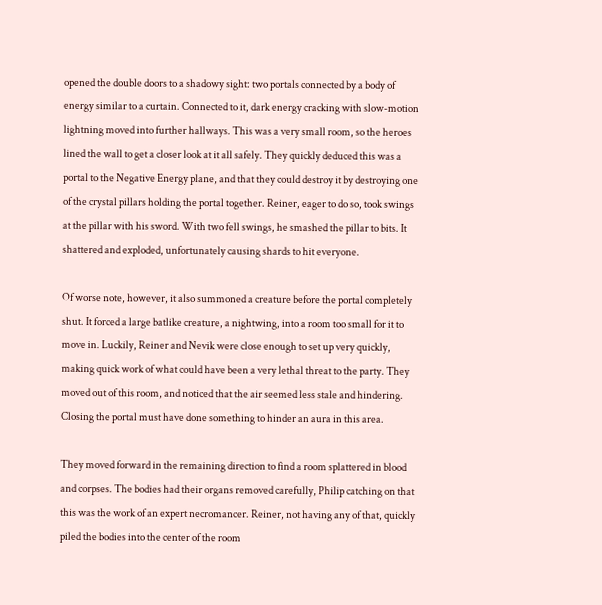opened the double doors to a shadowy sight: two portals connected by a body of energy similar to a curtain. Connected to it, dark energy cracking with slow-motion lightning moved into further hallways. This was a very small room, so the heroes lined the wall to get a closer look at it all safely. They quickly deduced this was a portal to the Negative Energy plane, and that they could destroy it by destroying one of the crystal pillars holding the portal together. Reiner, eager to do so, took swings at the pillar with his sword. With two fell swings, he smashed the pillar to bits. It shattered and exploded, unfortunately causing shards to hit everyone.

Of worse note, however, it also summoned a creature before the portal completely shut. It forced a large batlike creature, a nightwing, into a room too small for it to move in. Luckily, Reiner and Nevik were close enough to set up very quickly, making quick work of what could have been a very lethal threat to the party. They moved out of this room, and noticed that the air seemed less stale and hindering. Closing the portal must have done something to hinder an aura in this area.

They moved forward in the remaining direction to find a room splattered in blood and corpses. The bodies had their organs removed carefully, Philip catching on that this was the work of an expert necromancer. Reiner, not having any of that, quickly piled the bodies into the center of the room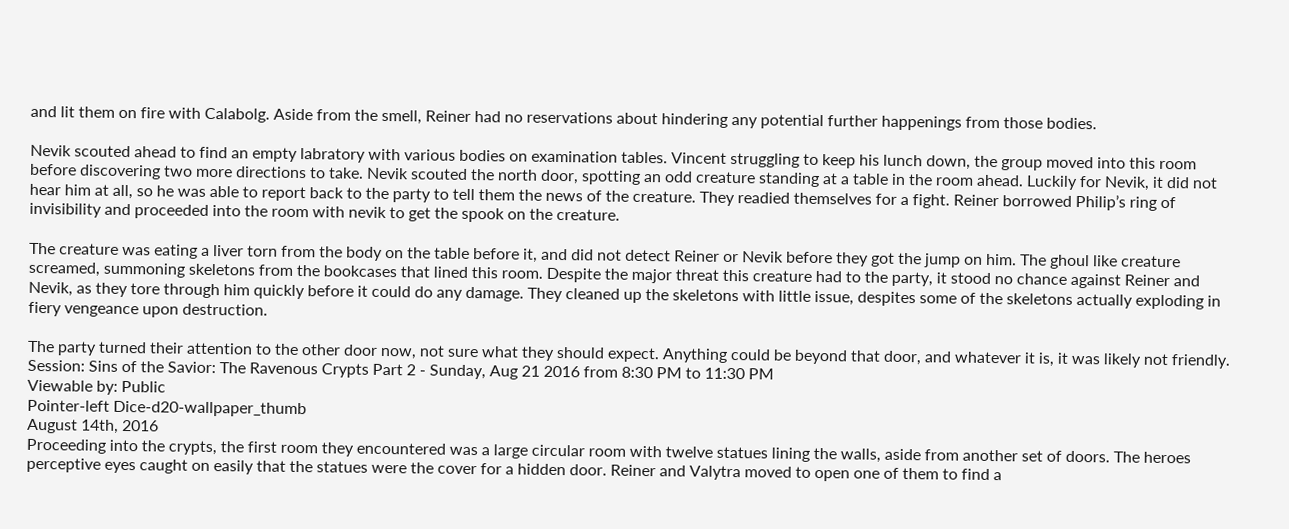and lit them on fire with Calabolg. Aside from the smell, Reiner had no reservations about hindering any potential further happenings from those bodies.

Nevik scouted ahead to find an empty labratory with various bodies on examination tables. Vincent struggling to keep his lunch down, the group moved into this room before discovering two more directions to take. Nevik scouted the north door, spotting an odd creature standing at a table in the room ahead. Luckily for Nevik, it did not hear him at all, so he was able to report back to the party to tell them the news of the creature. They readied themselves for a fight. Reiner borrowed Philip’s ring of invisibility and proceeded into the room with nevik to get the spook on the creature.

The creature was eating a liver torn from the body on the table before it, and did not detect Reiner or Nevik before they got the jump on him. The ghoul like creature screamed, summoning skeletons from the bookcases that lined this room. Despite the major threat this creature had to the party, it stood no chance against Reiner and Nevik, as they tore through him quickly before it could do any damage. They cleaned up the skeletons with little issue, despites some of the skeletons actually exploding in fiery vengeance upon destruction.

The party turned their attention to the other door now, not sure what they should expect. Anything could be beyond that door, and whatever it is, it was likely not friendly.
Session: Sins of the Savior: The Ravenous Crypts Part 2 - Sunday, Aug 21 2016 from 8:30 PM to 11:30 PM
Viewable by: Public
Pointer-left Dice-d20-wallpaper_thumb
August 14th, 2016
Proceeding into the crypts, the first room they encountered was a large circular room with twelve statues lining the walls, aside from another set of doors. The heroes perceptive eyes caught on easily that the statues were the cover for a hidden door. Reiner and Valytra moved to open one of them to find a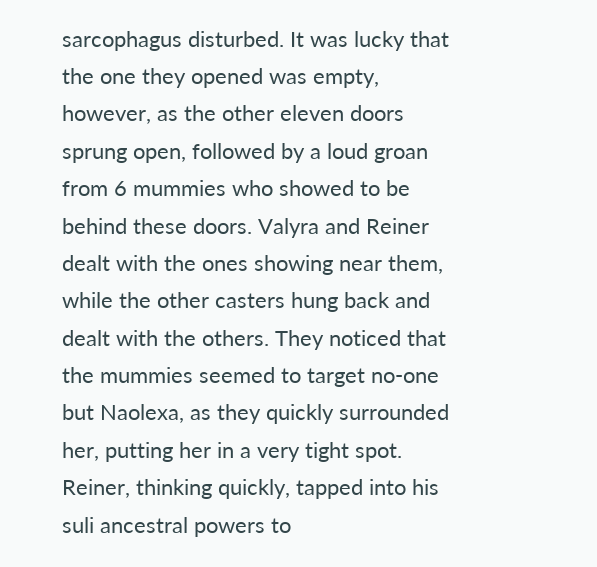sarcophagus disturbed. It was lucky that the one they opened was empty, however, as the other eleven doors sprung open, followed by a loud groan from 6 mummies who showed to be behind these doors. Valyra and Reiner dealt with the ones showing near them, while the other casters hung back and dealt with the others. They noticed that the mummies seemed to target no-one but Naolexa, as they quickly surrounded her, putting her in a very tight spot. Reiner, thinking quickly, tapped into his suli ancestral powers to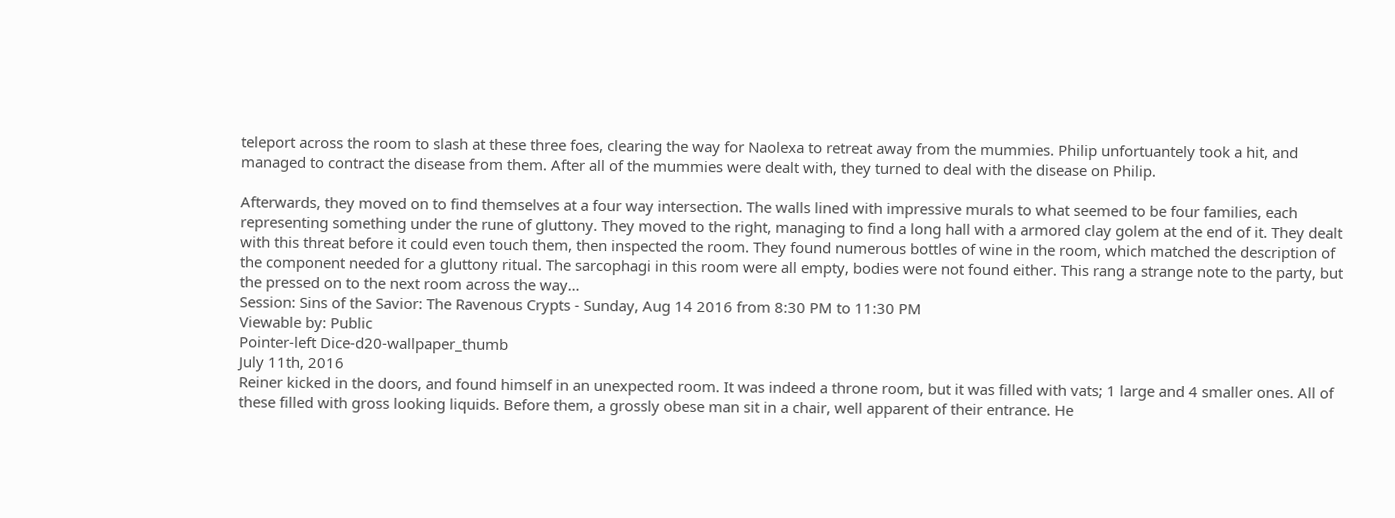teleport across the room to slash at these three foes, clearing the way for Naolexa to retreat away from the mummies. Philip unfortuantely took a hit, and managed to contract the disease from them. After all of the mummies were dealt with, they turned to deal with the disease on Philip.

Afterwards, they moved on to find themselves at a four way intersection. The walls lined with impressive murals to what seemed to be four families, each representing something under the rune of gluttony. They moved to the right, managing to find a long hall with a armored clay golem at the end of it. They dealt with this threat before it could even touch them, then inspected the room. They found numerous bottles of wine in the room, which matched the description of the component needed for a gluttony ritual. The sarcophagi in this room were all empty, bodies were not found either. This rang a strange note to the party, but the pressed on to the next room across the way…
Session: Sins of the Savior: The Ravenous Crypts - Sunday, Aug 14 2016 from 8:30 PM to 11:30 PM
Viewable by: Public
Pointer-left Dice-d20-wallpaper_thumb
July 11th, 2016
Reiner kicked in the doors, and found himself in an unexpected room. It was indeed a throne room, but it was filled with vats; 1 large and 4 smaller ones. All of these filled with gross looking liquids. Before them, a grossly obese man sit in a chair, well apparent of their entrance. He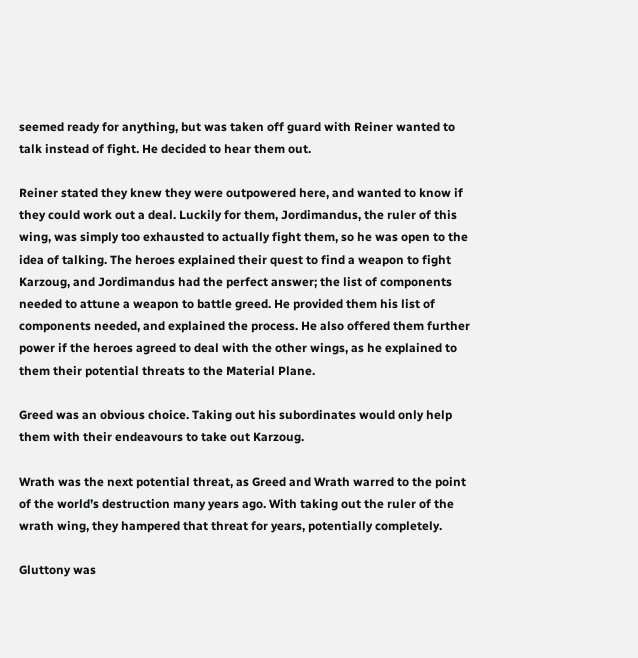seemed ready for anything, but was taken off guard with Reiner wanted to talk instead of fight. He decided to hear them out.

Reiner stated they knew they were outpowered here, and wanted to know if they could work out a deal. Luckily for them, Jordimandus, the ruler of this wing, was simply too exhausted to actually fight them, so he was open to the idea of talking. The heroes explained their quest to find a weapon to fight Karzoug, and Jordimandus had the perfect answer; the list of components needed to attune a weapon to battle greed. He provided them his list of components needed, and explained the process. He also offered them further power if the heroes agreed to deal with the other wings, as he explained to them their potential threats to the Material Plane.

Greed was an obvious choice. Taking out his subordinates would only help them with their endeavours to take out Karzoug.

Wrath was the next potential threat, as Greed and Wrath warred to the point of the world’s destruction many years ago. With taking out the ruler of the wrath wing, they hampered that threat for years, potentially completely.

Gluttony was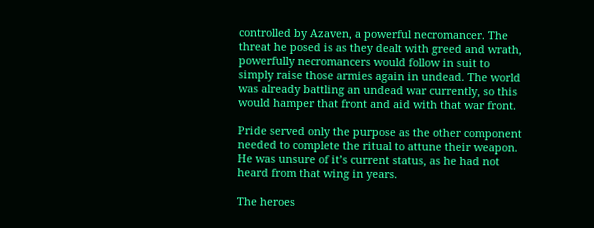controlled by Azaven, a powerful necromancer. The threat he posed is as they dealt with greed and wrath, powerfully necromancers would follow in suit to simply raise those armies again in undead. The world was already battling an undead war currently, so this would hamper that front and aid with that war front.

Pride served only the purpose as the other component needed to complete the ritual to attune their weapon. He was unsure of it’s current status, as he had not heard from that wing in years.

The heroes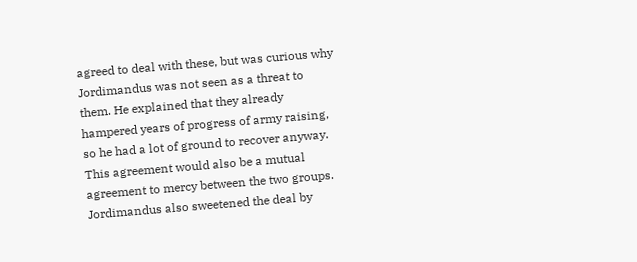agreed to deal with these, but was curious why Jordimandus was not seen as a threat to them. He explained that they already hampered years of progress of army raising, so he had a lot of ground to recover anyway. This agreement would also be a mutual agreement to mercy between the two groups. Jordimandus also sweetened the deal by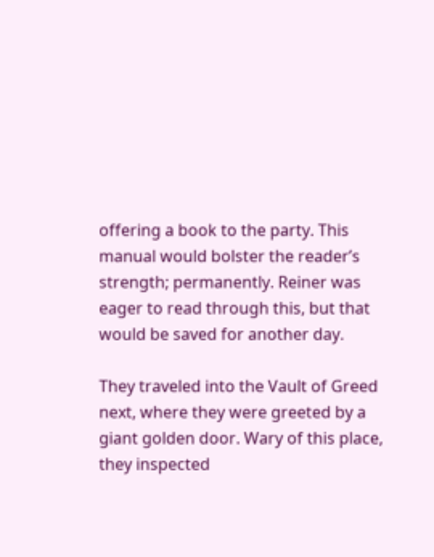offering a book to the party. This manual would bolster the reader’s strength; permanently. Reiner was eager to read through this, but that would be saved for another day.

They traveled into the Vault of Greed next, where they were greeted by a giant golden door. Wary of this place, they inspected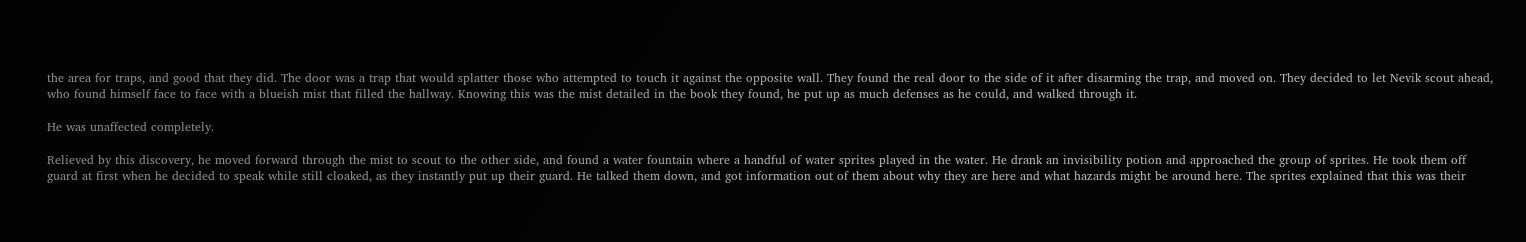the area for traps, and good that they did. The door was a trap that would splatter those who attempted to touch it against the opposite wall. They found the real door to the side of it after disarming the trap, and moved on. They decided to let Nevik scout ahead, who found himself face to face with a blueish mist that filled the hallway. Knowing this was the mist detailed in the book they found, he put up as much defenses as he could, and walked through it.

He was unaffected completely.

Relieved by this discovery, he moved forward through the mist to scout to the other side, and found a water fountain where a handful of water sprites played in the water. He drank an invisibility potion and approached the group of sprites. He took them off guard at first when he decided to speak while still cloaked, as they instantly put up their guard. He talked them down, and got information out of them about why they are here and what hazards might be around here. The sprites explained that this was their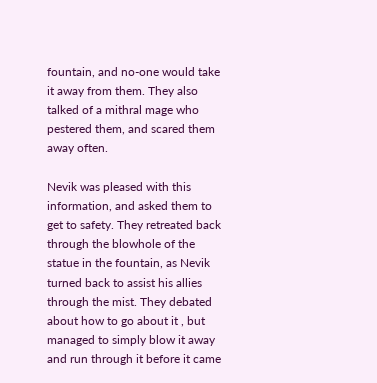fountain, and no-one would take it away from them. They also talked of a mithral mage who pestered them, and scared them away often.

Nevik was pleased with this information, and asked them to get to safety. They retreated back through the blowhole of the statue in the fountain, as Nevik turned back to assist his allies through the mist. They debated about how to go about it , but managed to simply blow it away and run through it before it came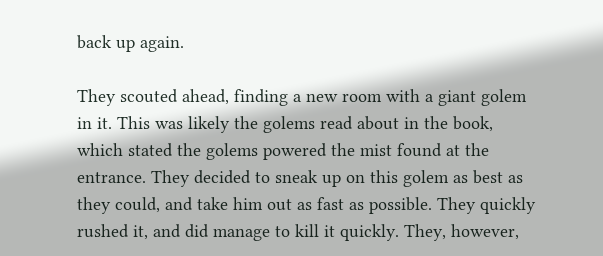back up again.

They scouted ahead, finding a new room with a giant golem in it. This was likely the golems read about in the book, which stated the golems powered the mist found at the entrance. They decided to sneak up on this golem as best as they could, and take him out as fast as possible. They quickly rushed it, and did manage to kill it quickly. They, however,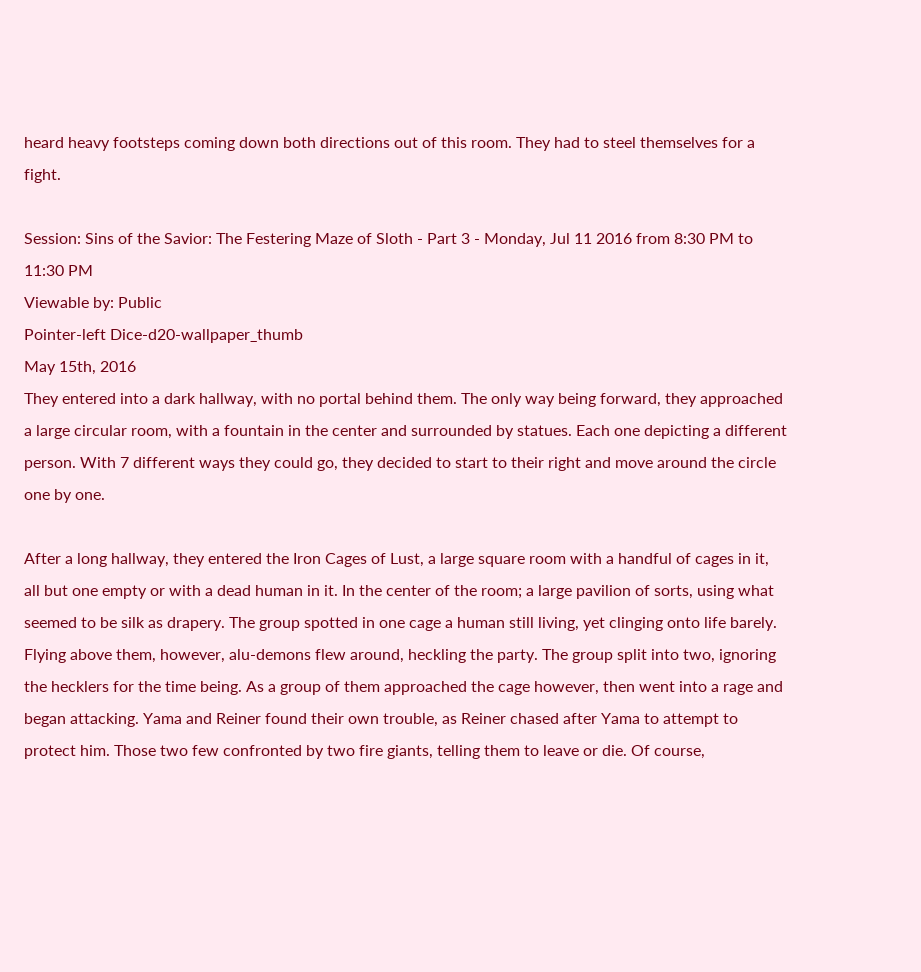heard heavy footsteps coming down both directions out of this room. They had to steel themselves for a fight.

Session: Sins of the Savior: The Festering Maze of Sloth - Part 3 - Monday, Jul 11 2016 from 8:30 PM to 11:30 PM
Viewable by: Public
Pointer-left Dice-d20-wallpaper_thumb
May 15th, 2016
They entered into a dark hallway, with no portal behind them. The only way being forward, they approached a large circular room, with a fountain in the center and surrounded by statues. Each one depicting a different person. With 7 different ways they could go, they decided to start to their right and move around the circle one by one.

After a long hallway, they entered the Iron Cages of Lust, a large square room with a handful of cages in it, all but one empty or with a dead human in it. In the center of the room; a large pavilion of sorts, using what seemed to be silk as drapery. The group spotted in one cage a human still living, yet clinging onto life barely. Flying above them, however, alu-demons flew around, heckling the party. The group split into two, ignoring the hecklers for the time being. As a group of them approached the cage however, then went into a rage and began attacking. Yama and Reiner found their own trouble, as Reiner chased after Yama to attempt to protect him. Those two few confronted by two fire giants, telling them to leave or die. Of course,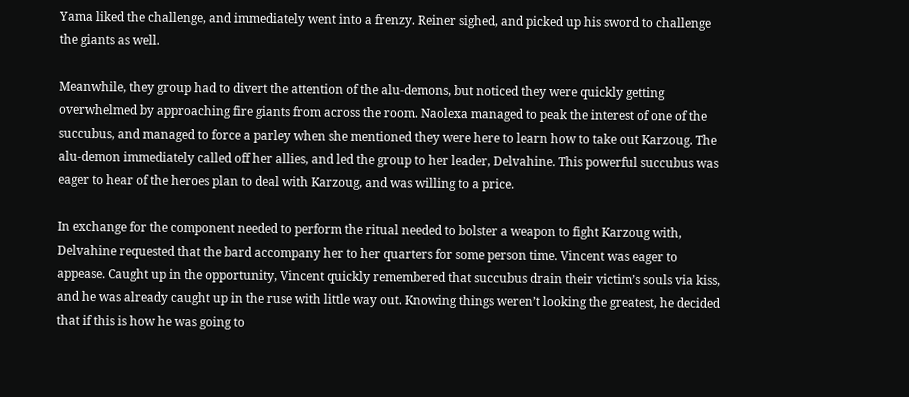Yama liked the challenge, and immediately went into a frenzy. Reiner sighed, and picked up his sword to challenge the giants as well.

Meanwhile, they group had to divert the attention of the alu-demons, but noticed they were quickly getting overwhelmed by approaching fire giants from across the room. Naolexa managed to peak the interest of one of the succubus, and managed to force a parley when she mentioned they were here to learn how to take out Karzoug. The alu-demon immediately called off her allies, and led the group to her leader, Delvahine. This powerful succubus was eager to hear of the heroes plan to deal with Karzoug, and was willing to a price.

In exchange for the component needed to perform the ritual needed to bolster a weapon to fight Karzoug with, Delvahine requested that the bard accompany her to her quarters for some person time. Vincent was eager to appease. Caught up in the opportunity, Vincent quickly remembered that succubus drain their victim’s souls via kiss, and he was already caught up in the ruse with little way out. Knowing things weren’t looking the greatest, he decided that if this is how he was going to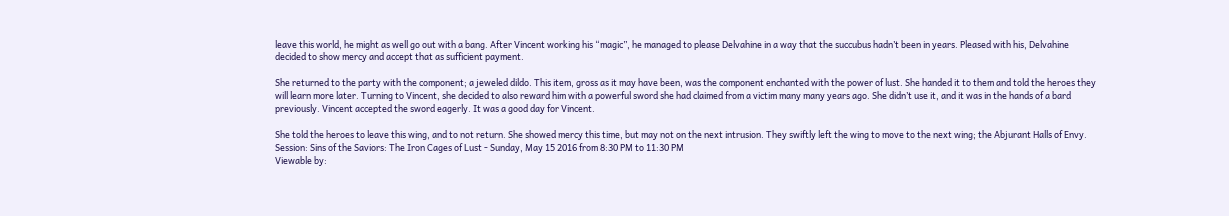leave this world, he might as well go out with a bang. After Vincent working his “magic”, he managed to please Delvahine in a way that the succubus hadn’t been in years. Pleased with his, Delvahine decided to show mercy and accept that as sufficient payment.

She returned to the party with the component; a jeweled dildo. This item, gross as it may have been, was the component enchanted with the power of lust. She handed it to them and told the heroes they will learn more later. Turning to Vincent, she decided to also reward him with a powerful sword she had claimed from a victim many many years ago. She didn’t use it, and it was in the hands of a bard previously. Vincent accepted the sword eagerly. It was a good day for Vincent.

She told the heroes to leave this wing, and to not return. She showed mercy this time, but may not on the next intrusion. They swiftly left the wing to move to the next wing; the Abjurant Halls of Envy.
Session: Sins of the Saviors: The Iron Cages of Lust - Sunday, May 15 2016 from 8:30 PM to 11:30 PM
Viewable by: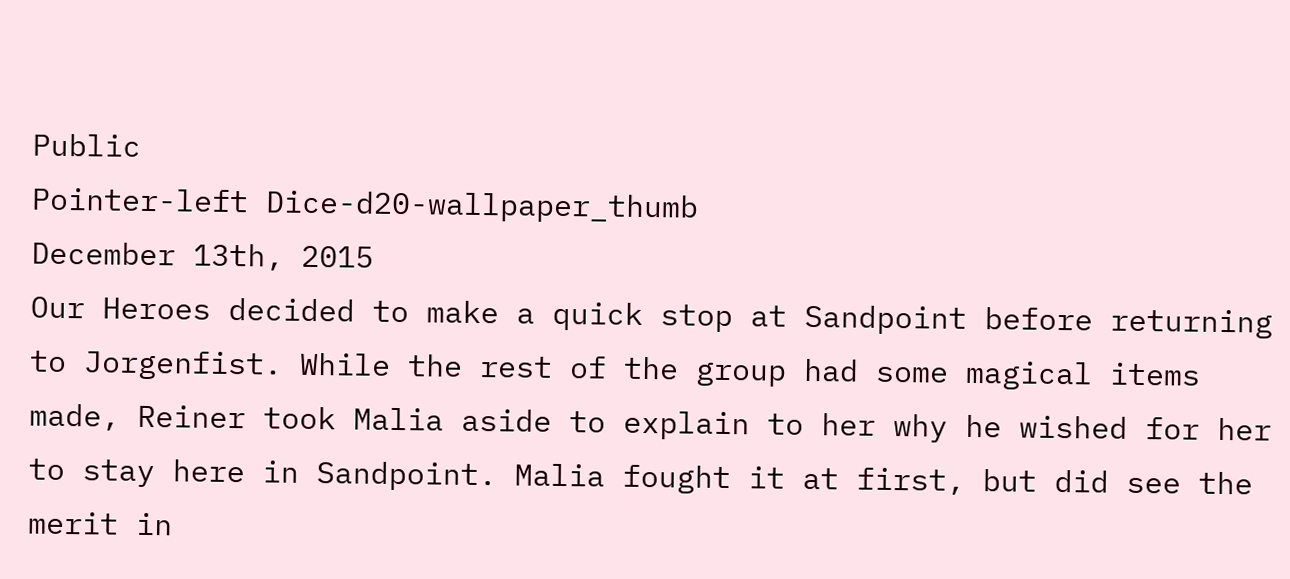Public
Pointer-left Dice-d20-wallpaper_thumb
December 13th, 2015
Our Heroes decided to make a quick stop at Sandpoint before returning to Jorgenfist. While the rest of the group had some magical items made, Reiner took Malia aside to explain to her why he wished for her to stay here in Sandpoint. Malia fought it at first, but did see the merit in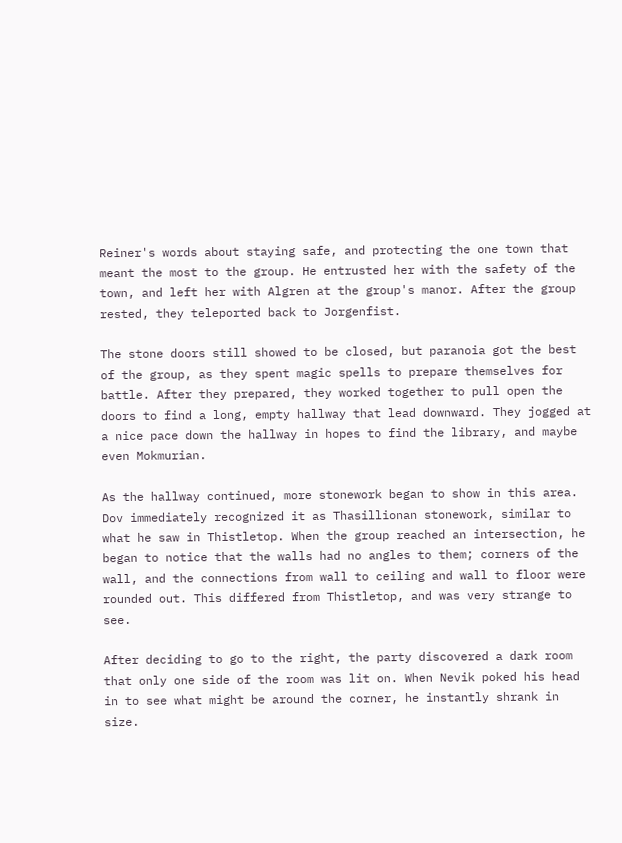Reiner's words about staying safe, and protecting the one town that meant the most to the group. He entrusted her with the safety of the town, and left her with Algren at the group's manor. After the group rested, they teleported back to Jorgenfist.

The stone doors still showed to be closed, but paranoia got the best of the group, as they spent magic spells to prepare themselves for battle. After they prepared, they worked together to pull open the doors to find a long, empty hallway that lead downward. They jogged at a nice pace down the hallway in hopes to find the library, and maybe even Mokmurian.

As the hallway continued, more stonework began to show in this area. Dov immediately recognized it as Thasillionan stonework, similar to what he saw in Thistletop. When the group reached an intersection, he began to notice that the walls had no angles to them; corners of the wall, and the connections from wall to ceiling and wall to floor were rounded out. This differed from Thistletop, and was very strange to see.

After deciding to go to the right, the party discovered a dark room that only one side of the room was lit on. When Nevik poked his head in to see what might be around the corner, he instantly shrank in size.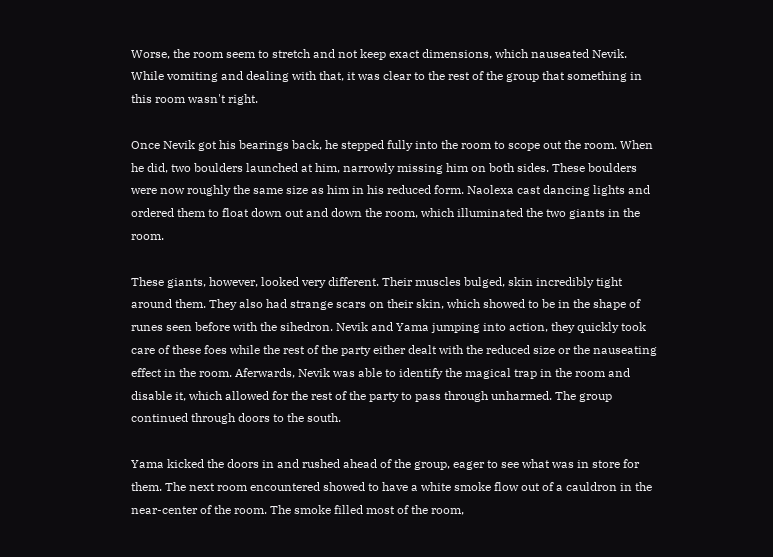Worse, the room seem to stretch and not keep exact dimensions, which nauseated Nevik. While vomiting and dealing with that, it was clear to the rest of the group that something in this room wasn't right.

Once Nevik got his bearings back, he stepped fully into the room to scope out the room. When he did, two boulders launched at him, narrowly missing him on both sides. These boulders were now roughly the same size as him in his reduced form. Naolexa cast dancing lights and ordered them to float down out and down the room, which illuminated the two giants in the room.

These giants, however, looked very different. Their muscles bulged, skin incredibly tight around them. They also had strange scars on their skin, which showed to be in the shape of runes seen before with the sihedron. Nevik and Yama jumping into action, they quickly took care of these foes while the rest of the party either dealt with the reduced size or the nauseating effect in the room. Aferwards, Nevik was able to identify the magical trap in the room and disable it, which allowed for the rest of the party to pass through unharmed. The group continued through doors to the south.

Yama kicked the doors in and rushed ahead of the group, eager to see what was in store for them. The next room encountered showed to have a white smoke flow out of a cauldron in the near-center of the room. The smoke filled most of the room,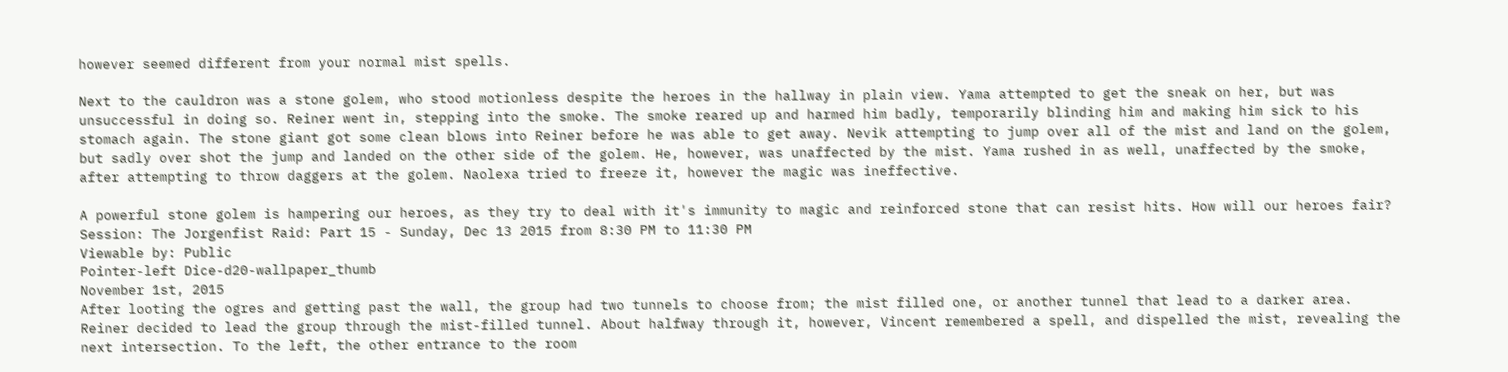however seemed different from your normal mist spells.

Next to the cauldron was a stone golem, who stood motionless despite the heroes in the hallway in plain view. Yama attempted to get the sneak on her, but was unsuccessful in doing so. Reiner went in, stepping into the smoke. The smoke reared up and harmed him badly, temporarily blinding him and making him sick to his stomach again. The stone giant got some clean blows into Reiner before he was able to get away. Nevik attempting to jump over all of the mist and land on the golem, but sadly over shot the jump and landed on the other side of the golem. He, however, was unaffected by the mist. Yama rushed in as well, unaffected by the smoke, after attempting to throw daggers at the golem. Naolexa tried to freeze it, however the magic was ineffective.

A powerful stone golem is hampering our heroes, as they try to deal with it's immunity to magic and reinforced stone that can resist hits. How will our heroes fair?
Session: The Jorgenfist Raid: Part 15 - Sunday, Dec 13 2015 from 8:30 PM to 11:30 PM
Viewable by: Public
Pointer-left Dice-d20-wallpaper_thumb
November 1st, 2015
After looting the ogres and getting past the wall, the group had two tunnels to choose from; the mist filled one, or another tunnel that lead to a darker area. Reiner decided to lead the group through the mist-filled tunnel. About halfway through it, however, Vincent remembered a spell, and dispelled the mist, revealing the next intersection. To the left, the other entrance to the room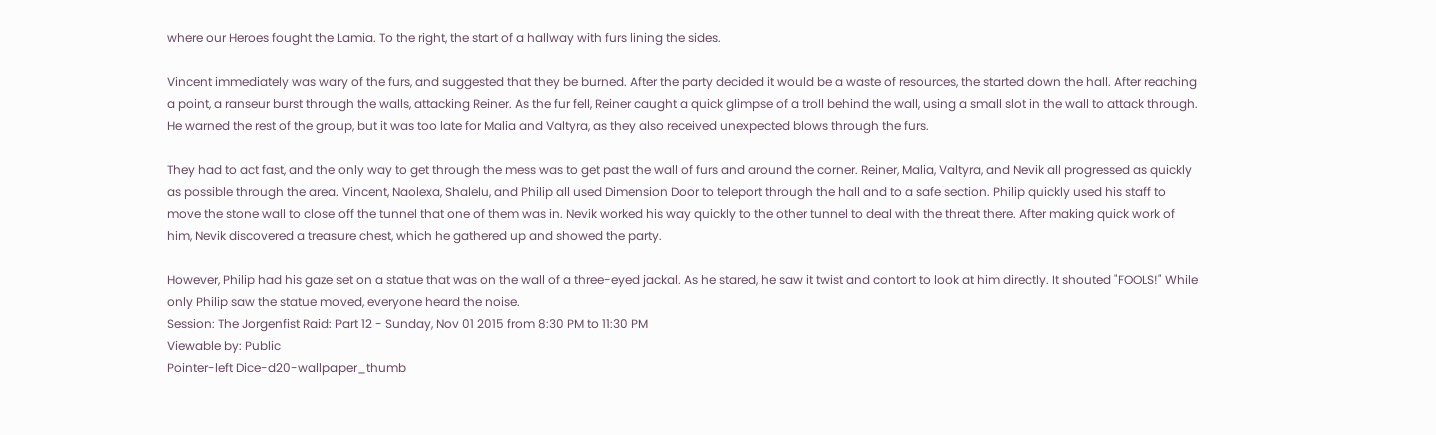where our Heroes fought the Lamia. To the right, the start of a hallway with furs lining the sides.

Vincent immediately was wary of the furs, and suggested that they be burned. After the party decided it would be a waste of resources, the started down the hall. After reaching a point, a ranseur burst through the walls, attacking Reiner. As the fur fell, Reiner caught a quick glimpse of a troll behind the wall, using a small slot in the wall to attack through. He warned the rest of the group, but it was too late for Malia and Valtyra, as they also received unexpected blows through the furs.

They had to act fast, and the only way to get through the mess was to get past the wall of furs and around the corner. Reiner, Malia, Valtyra, and Nevik all progressed as quickly as possible through the area. Vincent, Naolexa, Shalelu, and Philip all used Dimension Door to teleport through the hall and to a safe section. Philip quickly used his staff to move the stone wall to close off the tunnel that one of them was in. Nevik worked his way quickly to the other tunnel to deal with the threat there. After making quick work of him, Nevik discovered a treasure chest, which he gathered up and showed the party.

However, Philip had his gaze set on a statue that was on the wall of a three-eyed jackal. As he stared, he saw it twist and contort to look at him directly. It shouted "FOOLS!" While only Philip saw the statue moved, everyone heard the noise.
Session: The Jorgenfist Raid: Part 12 - Sunday, Nov 01 2015 from 8:30 PM to 11:30 PM
Viewable by: Public
Pointer-left Dice-d20-wallpaper_thumb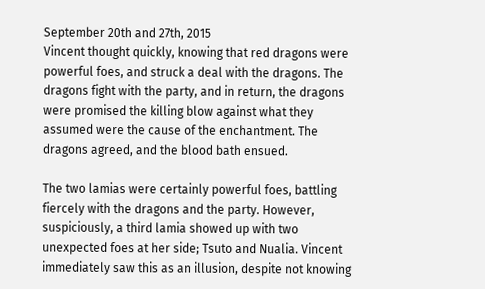September 20th and 27th, 2015
Vincent thought quickly, knowing that red dragons were powerful foes, and struck a deal with the dragons. The dragons fight with the party, and in return, the dragons were promised the killing blow against what they assumed were the cause of the enchantment. The dragons agreed, and the blood bath ensued.

The two lamias were certainly powerful foes, battling fiercely with the dragons and the party. However, suspiciously, a third lamia showed up with two unexpected foes at her side; Tsuto and Nualia. Vincent immediately saw this as an illusion, despite not knowing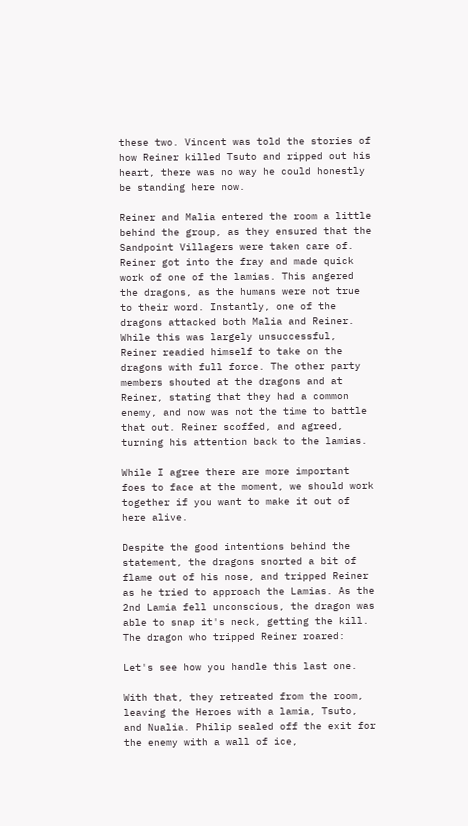these two. Vincent was told the stories of how Reiner killed Tsuto and ripped out his heart, there was no way he could honestly be standing here now.

Reiner and Malia entered the room a little behind the group, as they ensured that the Sandpoint Villagers were taken care of. Reiner got into the fray and made quick work of one of the lamias. This angered the dragons, as the humans were not true to their word. Instantly, one of the dragons attacked both Malia and Reiner. While this was largely unsuccessful, Reiner readied himself to take on the dragons with full force. The other party members shouted at the dragons and at Reiner, stating that they had a common enemy, and now was not the time to battle that out. Reiner scoffed, and agreed, turning his attention back to the lamias.

While I agree there are more important foes to face at the moment, we should work together if you want to make it out of here alive.

Despite the good intentions behind the statement, the dragons snorted a bit of flame out of his nose, and tripped Reiner as he tried to approach the Lamias. As the 2nd Lamia fell unconscious, the dragon was able to snap it's neck, getting the kill. The dragon who tripped Reiner roared:

Let's see how you handle this last one.

With that, they retreated from the room, leaving the Heroes with a lamia, Tsuto, and Nualia. Philip sealed off the exit for the enemy with a wall of ice,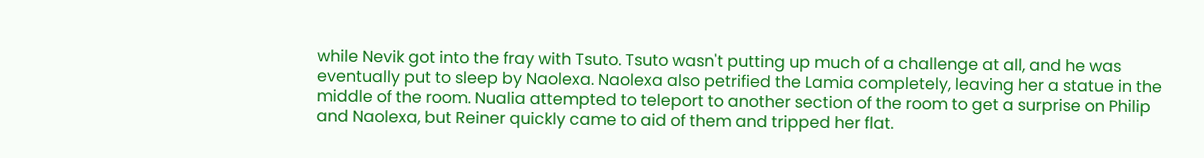while Nevik got into the fray with Tsuto. Tsuto wasn't putting up much of a challenge at all, and he was eventually put to sleep by Naolexa. Naolexa also petrified the Lamia completely, leaving her a statue in the middle of the room. Nualia attempted to teleport to another section of the room to get a surprise on Philip and Naolexa, but Reiner quickly came to aid of them and tripped her flat.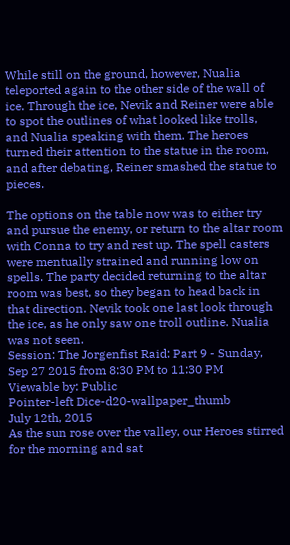While still on the ground, however, Nualia teleported again to the other side of the wall of ice. Through the ice, Nevik and Reiner were able to spot the outlines of what looked like trolls, and Nualia speaking with them. The heroes turned their attention to the statue in the room, and after debating, Reiner smashed the statue to pieces.

The options on the table now was to either try and pursue the enemy, or return to the altar room with Conna to try and rest up. The spell casters were mentually strained and running low on spells. The party decided returning to the altar room was best, so they began to head back in that direction. Nevik took one last look through the ice, as he only saw one troll outline. Nualia was not seen.
Session: The Jorgenfist Raid: Part 9 - Sunday, Sep 27 2015 from 8:30 PM to 11:30 PM
Viewable by: Public
Pointer-left Dice-d20-wallpaper_thumb
July 12th, 2015
As the sun rose over the valley, our Heroes stirred for the morning and sat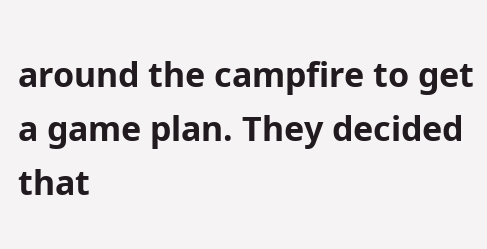around the campfire to get a game plan. They decided that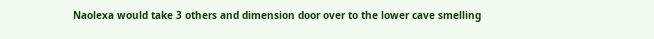Naolexa would take 3 others and dimension door over to the lower cave smelling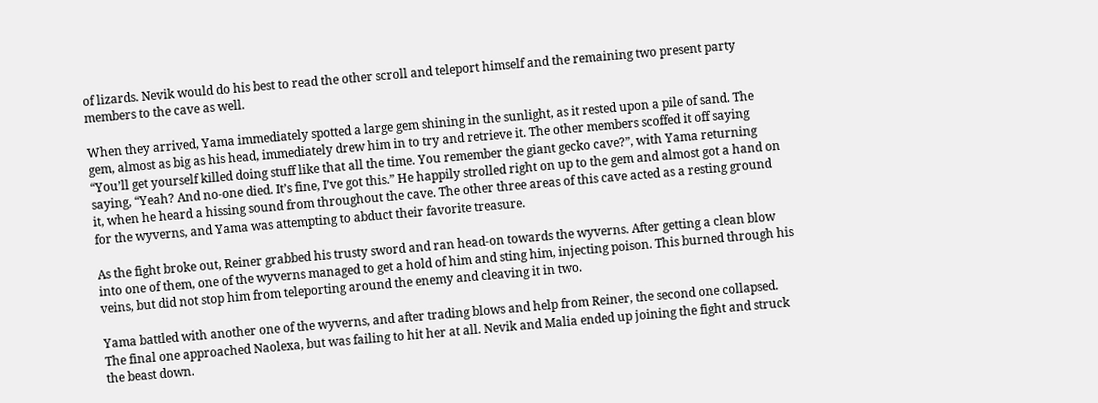of lizards. Nevik would do his best to read the other scroll and teleport himself and the remaining two present party members to the cave as well.

When they arrived, Yama immediately spotted a large gem shining in the sunlight, as it rested upon a pile of sand. The gem, almost as big as his head, immediately drew him in to try and retrieve it. The other members scoffed it off saying “You’ll get yourself killed doing stuff like that all the time. You remember the giant gecko cave?”, with Yama returning saying, “Yeah? And no-one died. It’s fine, I’ve got this.” He happily strolled right on up to the gem and almost got a hand on it, when he heard a hissing sound from throughout the cave. The other three areas of this cave acted as a resting ground for the wyverns, and Yama was attempting to abduct their favorite treasure.

As the fight broke out, Reiner grabbed his trusty sword and ran head-on towards the wyverns. After getting a clean blow into one of them, one of the wyverns managed to get a hold of him and sting him, injecting poison. This burned through his veins, but did not stop him from teleporting around the enemy and cleaving it in two.

Yama battled with another one of the wyverns, and after trading blows and help from Reiner, the second one collapsed. The final one approached Naolexa, but was failing to hit her at all. Nevik and Malia ended up joining the fight and struck the beast down.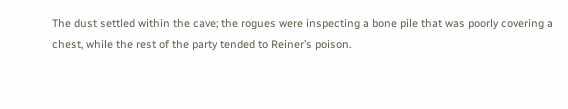The dust settled within the cave; the rogues were inspecting a bone pile that was poorly covering a chest, while the rest of the party tended to Reiner’s poison.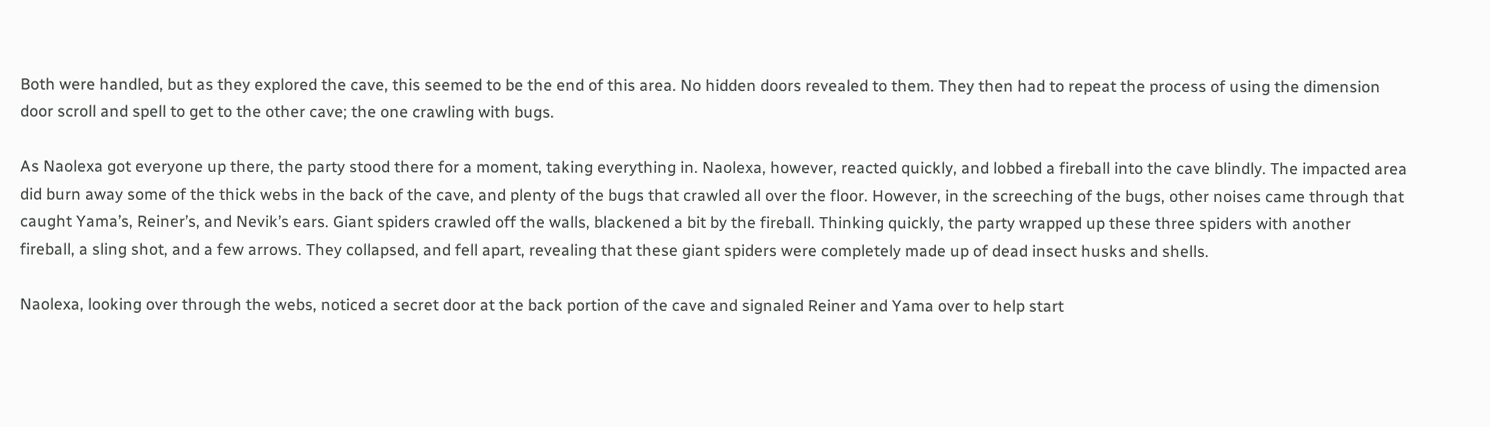Both were handled, but as they explored the cave, this seemed to be the end of this area. No hidden doors revealed to them. They then had to repeat the process of using the dimension door scroll and spell to get to the other cave; the one crawling with bugs.

As Naolexa got everyone up there, the party stood there for a moment, taking everything in. Naolexa, however, reacted quickly, and lobbed a fireball into the cave blindly. The impacted area did burn away some of the thick webs in the back of the cave, and plenty of the bugs that crawled all over the floor. However, in the screeching of the bugs, other noises came through that caught Yama’s, Reiner’s, and Nevik’s ears. Giant spiders crawled off the walls, blackened a bit by the fireball. Thinking quickly, the party wrapped up these three spiders with another fireball, a sling shot, and a few arrows. They collapsed, and fell apart, revealing that these giant spiders were completely made up of dead insect husks and shells.

Naolexa, looking over through the webs, noticed a secret door at the back portion of the cave and signaled Reiner and Yama over to help start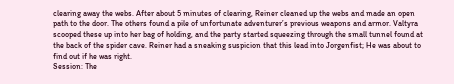clearing away the webs. After about 5 minutes of clearing, Reiner cleaned up the webs and made an open path to the door. The others found a pile of unfortunate adventurer’s previous weapons and armor. Valtyra scooped these up into her bag of holding, and the party started squeezing through the small tunnel found at the back of the spider cave. Reiner had a sneaking suspicion that this lead into Jorgenfist; He was about to find out if he was right.
Session: The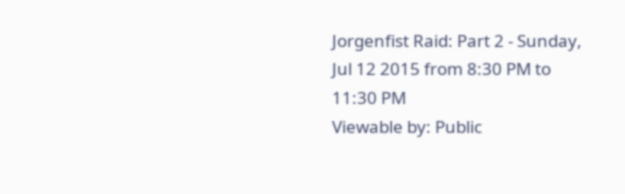Jorgenfist Raid: Part 2 - Sunday, Jul 12 2015 from 8:30 PM to 11:30 PM
Viewable by: Public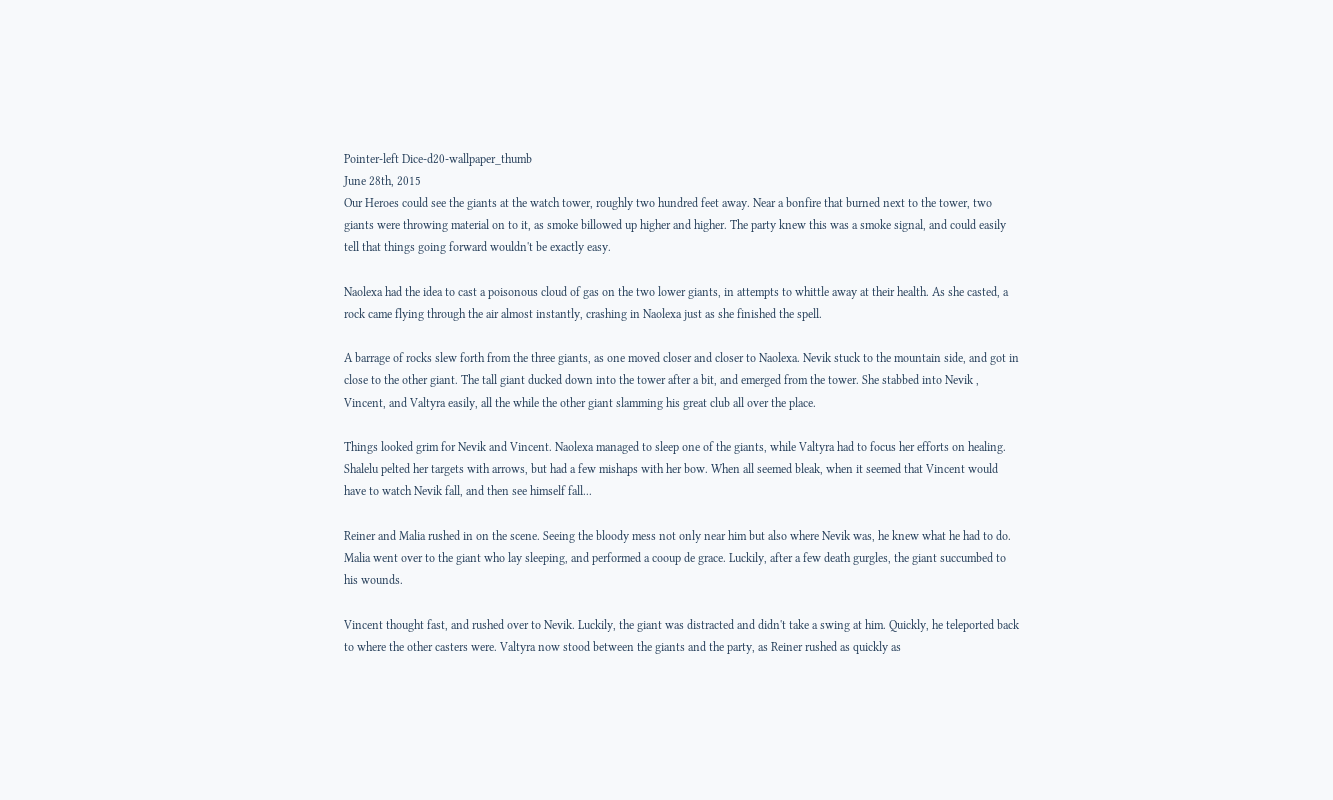Pointer-left Dice-d20-wallpaper_thumb
June 28th, 2015
Our Heroes could see the giants at the watch tower, roughly two hundred feet away. Near a bonfire that burned next to the tower, two giants were throwing material on to it, as smoke billowed up higher and higher. The party knew this was a smoke signal, and could easily tell that things going forward wouldn't be exactly easy.

Naolexa had the idea to cast a poisonous cloud of gas on the two lower giants, in attempts to whittle away at their health. As she casted, a rock came flying through the air almost instantly, crashing in Naolexa just as she finished the spell.

A barrage of rocks slew forth from the three giants, as one moved closer and closer to Naolexa. Nevik stuck to the mountain side, and got in close to the other giant. The tall giant ducked down into the tower after a bit, and emerged from the tower. She stabbed into Nevik , Vincent, and Valtyra easily, all the while the other giant slamming his great club all over the place.

Things looked grim for Nevik and Vincent. Naolexa managed to sleep one of the giants, while Valtyra had to focus her efforts on healing. Shalelu pelted her targets with arrows, but had a few mishaps with her bow. When all seemed bleak, when it seemed that Vincent would have to watch Nevik fall, and then see himself fall...

Reiner and Malia rushed in on the scene. Seeing the bloody mess not only near him but also where Nevik was, he knew what he had to do. Malia went over to the giant who lay sleeping, and performed a cooup de grace. Luckily, after a few death gurgles, the giant succumbed to his wounds.

Vincent thought fast, and rushed over to Nevik. Luckily, the giant was distracted and didn't take a swing at him. Quickly, he teleported back to where the other casters were. Valtyra now stood between the giants and the party, as Reiner rushed as quickly as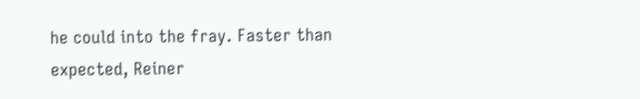he could into the fray. Faster than expected, Reiner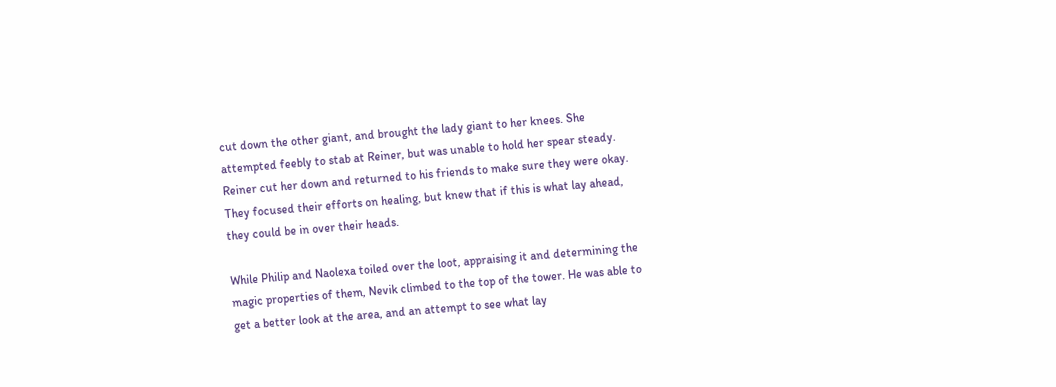cut down the other giant, and brought the lady giant to her knees. She attempted feebly to stab at Reiner, but was unable to hold her spear steady. Reiner cut her down and returned to his friends to make sure they were okay. They focused their efforts on healing, but knew that if this is what lay ahead, they could be in over their heads.

While Philip and Naolexa toiled over the loot, appraising it and determining the magic properties of them, Nevik climbed to the top of the tower. He was able to get a better look at the area, and an attempt to see what lay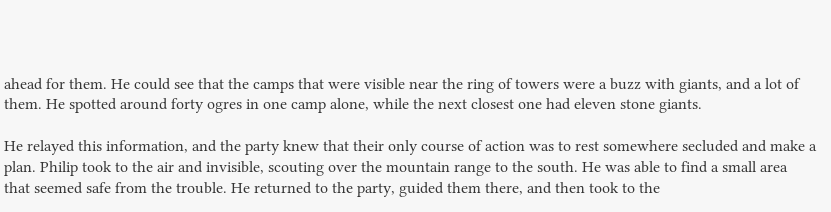ahead for them. He could see that the camps that were visible near the ring of towers were a buzz with giants, and a lot of them. He spotted around forty ogres in one camp alone, while the next closest one had eleven stone giants.

He relayed this information, and the party knew that their only course of action was to rest somewhere secluded and make a plan. Philip took to the air and invisible, scouting over the mountain range to the south. He was able to find a small area that seemed safe from the trouble. He returned to the party, guided them there, and then took to the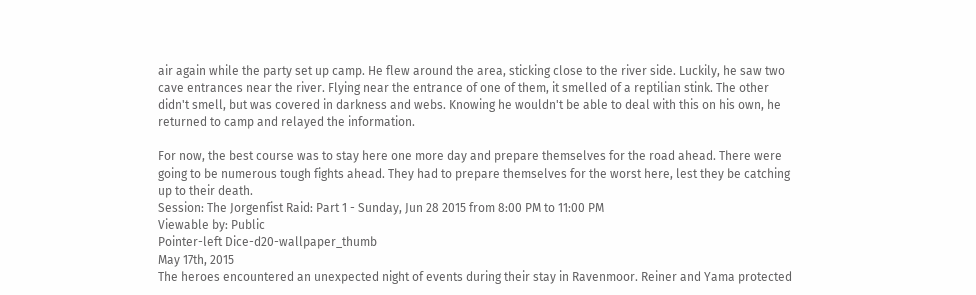air again while the party set up camp. He flew around the area, sticking close to the river side. Luckily, he saw two cave entrances near the river. Flying near the entrance of one of them, it smelled of a reptilian stink. The other didn't smell, but was covered in darkness and webs. Knowing he wouldn't be able to deal with this on his own, he returned to camp and relayed the information.

For now, the best course was to stay here one more day and prepare themselves for the road ahead. There were going to be numerous tough fights ahead. They had to prepare themselves for the worst here, lest they be catching up to their death.
Session: The Jorgenfist Raid: Part 1 - Sunday, Jun 28 2015 from 8:00 PM to 11:00 PM
Viewable by: Public
Pointer-left Dice-d20-wallpaper_thumb
May 17th, 2015
The heroes encountered an unexpected night of events during their stay in Ravenmoor. Reiner and Yama protected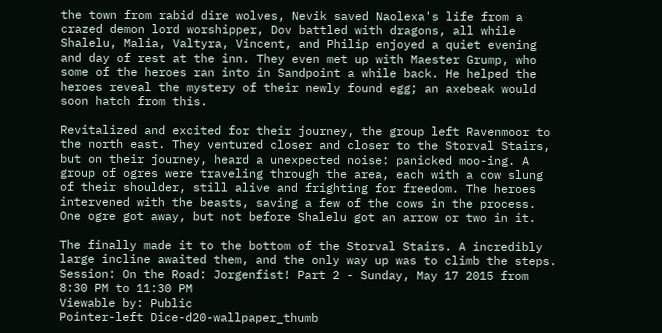the town from rabid dire wolves, Nevik saved Naolexa's life from a crazed demon lord worshipper, Dov battled with dragons, all while Shalelu, Malia, Valtyra, Vincent, and Philip enjoyed a quiet evening and day of rest at the inn. They even met up with Maester Grump, who some of the heroes ran into in Sandpoint a while back. He helped the heroes reveal the mystery of their newly found egg; an axebeak would soon hatch from this.

Revitalized and excited for their journey, the group left Ravenmoor to the north east. They ventured closer and closer to the Storval Stairs, but on their journey, heard a unexpected noise: panicked moo-ing. A group of ogres were traveling through the area, each with a cow slung of their shoulder, still alive and frighting for freedom. The heroes intervened with the beasts, saving a few of the cows in the process. One ogre got away, but not before Shalelu got an arrow or two in it.

The finally made it to the bottom of the Storval Stairs. A incredibly large incline awaited them, and the only way up was to climb the steps.
Session: On the Road: Jorgenfist! Part 2 - Sunday, May 17 2015 from 8:30 PM to 11:30 PM
Viewable by: Public
Pointer-left Dice-d20-wallpaper_thumb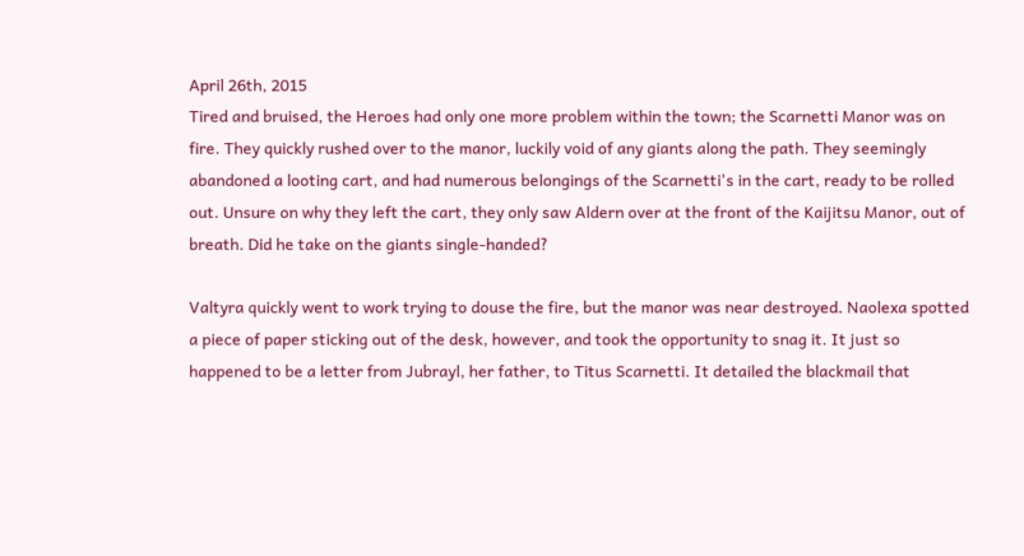April 26th, 2015
Tired and bruised, the Heroes had only one more problem within the town; the Scarnetti Manor was on fire. They quickly rushed over to the manor, luckily void of any giants along the path. They seemingly abandoned a looting cart, and had numerous belongings of the Scarnetti's in the cart, ready to be rolled out. Unsure on why they left the cart, they only saw Aldern over at the front of the Kaijitsu Manor, out of breath. Did he take on the giants single-handed?

Valtyra quickly went to work trying to douse the fire, but the manor was near destroyed. Naolexa spotted a piece of paper sticking out of the desk, however, and took the opportunity to snag it. It just so happened to be a letter from Jubrayl, her father, to Titus Scarnetti. It detailed the blackmail that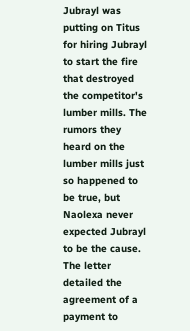Jubrayl was putting on Titus for hiring Jubrayl to start the fire that destroyed the competitor's lumber mills. The rumors they heard on the lumber mills just so happened to be true, but Naolexa never expected Jubrayl to be the cause. The letter detailed the agreement of a payment to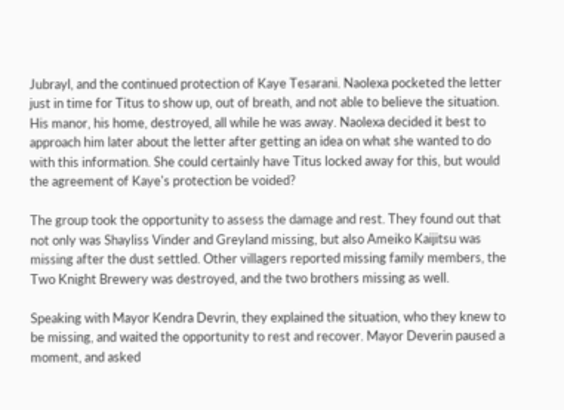Jubrayl, and the continued protection of Kaye Tesarani. Naolexa pocketed the letter just in time for Titus to show up, out of breath, and not able to believe the situation. His manor, his home, destroyed, all while he was away. Naolexa decided it best to approach him later about the letter after getting an idea on what she wanted to do with this information. She could certainly have Titus locked away for this, but would the agreement of Kaye's protection be voided?

The group took the opportunity to assess the damage and rest. They found out that not only was Shayliss Vinder and Greyland missing, but also Ameiko Kaijitsu was missing after the dust settled. Other villagers reported missing family members, the Two Knight Brewery was destroyed, and the two brothers missing as well.

Speaking with Mayor Kendra Devrin, they explained the situation, who they knew to be missing, and waited the opportunity to rest and recover. Mayor Deverin paused a moment, and asked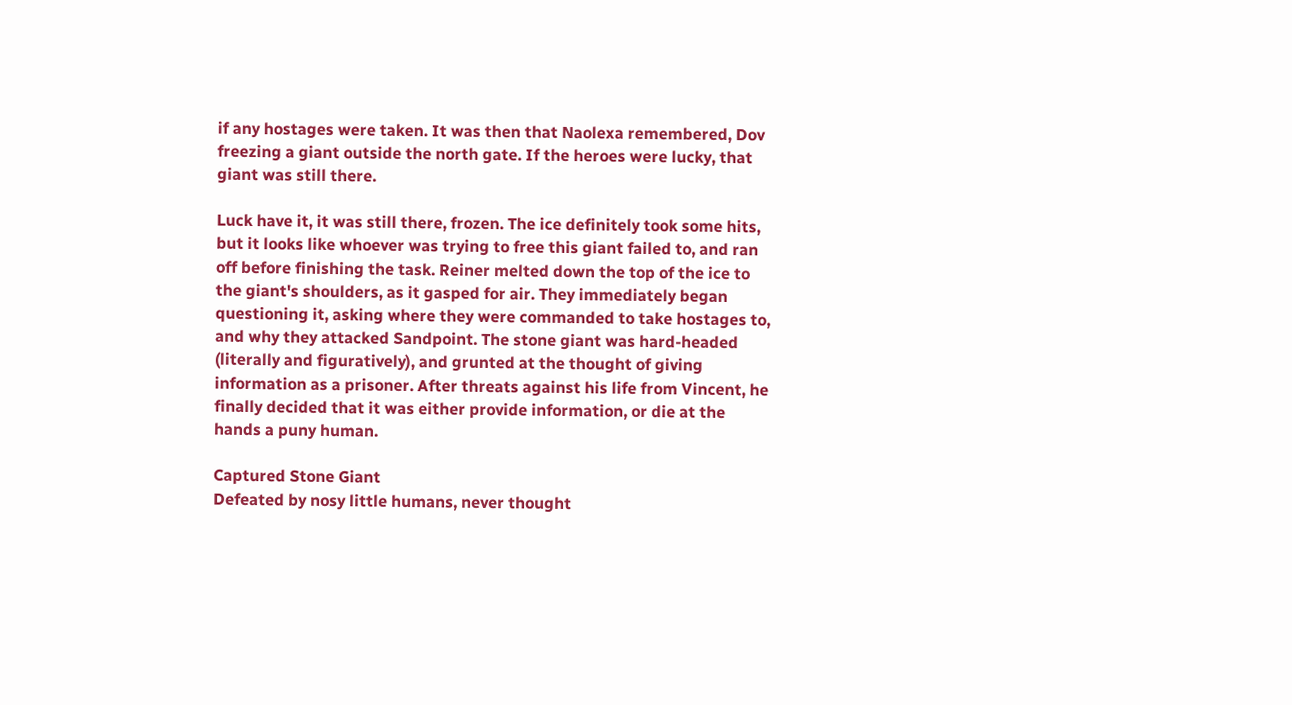if any hostages were taken. It was then that Naolexa remembered, Dov freezing a giant outside the north gate. If the heroes were lucky, that giant was still there.

Luck have it, it was still there, frozen. The ice definitely took some hits, but it looks like whoever was trying to free this giant failed to, and ran off before finishing the task. Reiner melted down the top of the ice to the giant's shoulders, as it gasped for air. They immediately began questioning it, asking where they were commanded to take hostages to, and why they attacked Sandpoint. The stone giant was hard-headed (literally and figuratively), and grunted at the thought of giving information as a prisoner. After threats against his life from Vincent, he finally decided that it was either provide information, or die at the hands a puny human.

Captured Stone Giant
Defeated by nosy little humans, never thought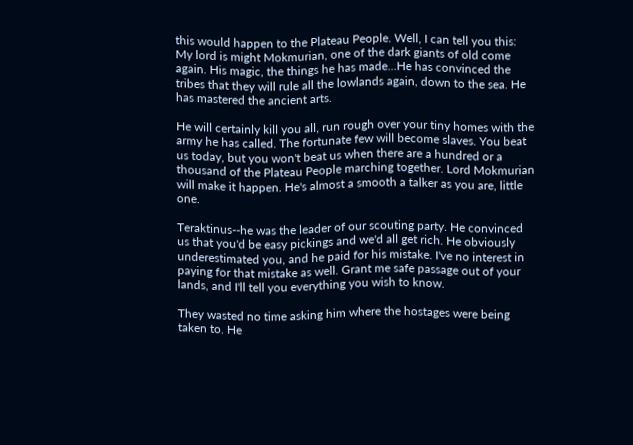this would happen to the Plateau People. Well, I can tell you this: My lord is might Mokmurian, one of the dark giants of old come again. His magic, the things he has made...He has convinced the tribes that they will rule all the lowlands again, down to the sea. He has mastered the ancient arts.

He will certainly kill you all, run rough over your tiny homes with the army he has called. The fortunate few will become slaves. You beat us today, but you won't beat us when there are a hundred or a thousand of the Plateau People marching together. Lord Mokmurian will make it happen. He's almost a smooth a talker as you are, little one.

Teraktinus--he was the leader of our scouting party. He convinced us that you'd be easy pickings and we'd all get rich. He obviously underestimated you, and he paid for his mistake. I've no interest in paying for that mistake as well. Grant me safe passage out of your lands, and I'll tell you everything you wish to know.

They wasted no time asking him where the hostages were being taken to. He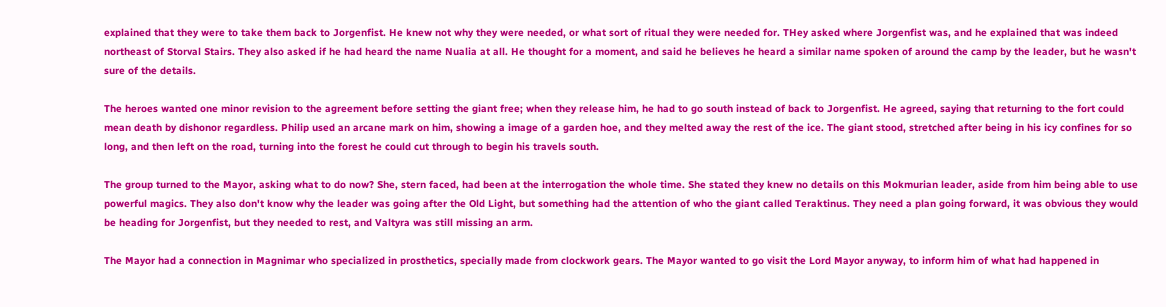explained that they were to take them back to Jorgenfist. He knew not why they were needed, or what sort of ritual they were needed for. THey asked where Jorgenfist was, and he explained that was indeed northeast of Storval Stairs. They also asked if he had heard the name Nualia at all. He thought for a moment, and said he believes he heard a similar name spoken of around the camp by the leader, but he wasn't sure of the details.

The heroes wanted one minor revision to the agreement before setting the giant free; when they release him, he had to go south instead of back to Jorgenfist. He agreed, saying that returning to the fort could mean death by dishonor regardless. Philip used an arcane mark on him, showing a image of a garden hoe, and they melted away the rest of the ice. The giant stood, stretched after being in his icy confines for so long, and then left on the road, turning into the forest he could cut through to begin his travels south.

The group turned to the Mayor, asking what to do now? She, stern faced, had been at the interrogation the whole time. She stated they knew no details on this Mokmurian leader, aside from him being able to use powerful magics. They also don't know why the leader was going after the Old Light, but something had the attention of who the giant called Teraktinus. They need a plan going forward, it was obvious they would be heading for Jorgenfist, but they needed to rest, and Valtyra was still missing an arm.

The Mayor had a connection in Magnimar who specialized in prosthetics, specially made from clockwork gears. The Mayor wanted to go visit the Lord Mayor anyway, to inform him of what had happened in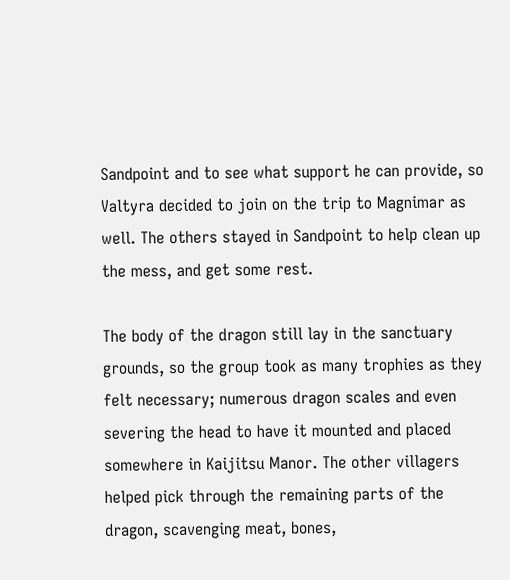Sandpoint and to see what support he can provide, so Valtyra decided to join on the trip to Magnimar as well. The others stayed in Sandpoint to help clean up the mess, and get some rest.

The body of the dragon still lay in the sanctuary grounds, so the group took as many trophies as they felt necessary; numerous dragon scales and even severing the head to have it mounted and placed somewhere in Kaijitsu Manor. The other villagers helped pick through the remaining parts of the dragon, scavenging meat, bones,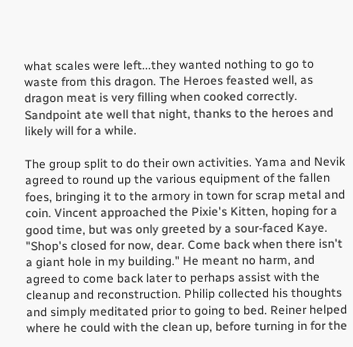what scales were left...they wanted nothing to go to waste from this dragon. The Heroes feasted well, as dragon meat is very filling when cooked correctly. Sandpoint ate well that night, thanks to the heroes and likely will for a while.

The group split to do their own activities. Yama and Nevik agreed to round up the various equipment of the fallen foes, bringing it to the armory in town for scrap metal and coin. Vincent approached the Pixie's Kitten, hoping for a good time, but was only greeted by a sour-faced Kaye. "Shop's closed for now, dear. Come back when there isn't a giant hole in my building." He meant no harm, and agreed to come back later to perhaps assist with the cleanup and reconstruction. Philip collected his thoughts and simply meditated prior to going to bed. Reiner helped where he could with the clean up, before turning in for the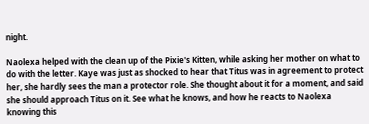night.

Naolexa helped with the clean up of the Pixie's Kitten, while asking her mother on what to do with the letter. Kaye was just as shocked to hear that Titus was in agreement to protect her, she hardly sees the man a protector role. She thought about it for a moment, and said she should approach Titus on it. See what he knows, and how he reacts to Naolexa knowing this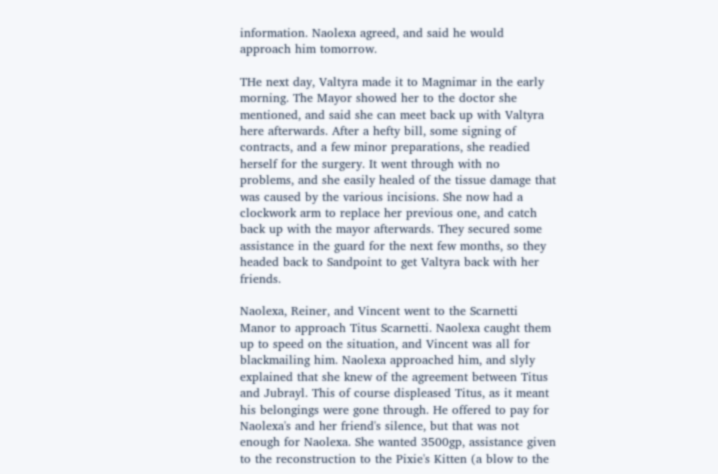information. Naolexa agreed, and said he would approach him tomorrow.

THe next day, Valtyra made it to Magnimar in the early morning. The Mayor showed her to the doctor she mentioned, and said she can meet back up with Valtyra here afterwards. After a hefty bill, some signing of contracts, and a few minor preparations, she readied herself for the surgery. It went through with no problems, and she easily healed of the tissue damage that was caused by the various incisions. She now had a clockwork arm to replace her previous one, and catch back up with the mayor afterwards. They secured some assistance in the guard for the next few months, so they headed back to Sandpoint to get Valtyra back with her friends.

Naolexa, Reiner, and Vincent went to the Scarnetti Manor to approach Titus Scarnetti. Naolexa caught them up to speed on the situation, and Vincent was all for blackmailing him. Naolexa approached him, and slyly explained that she knew of the agreement between Titus and Jubrayl. This of course displeased Titus, as it meant his belongings were gone through. He offered to pay for Naolexa's and her friend's silence, but that was not enough for Naolexa. She wanted 3500gp, assistance given to the reconstruction to the Pixie's Kitten (a blow to the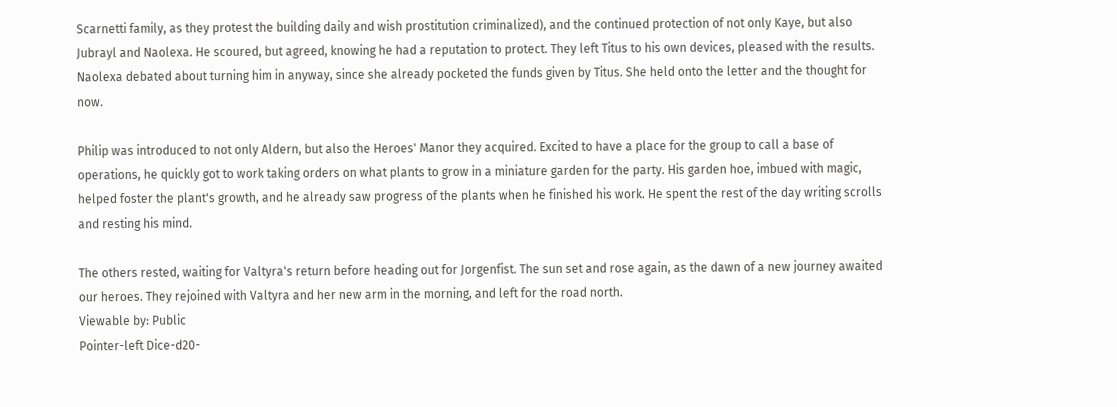Scarnetti family, as they protest the building daily and wish prostitution criminalized), and the continued protection of not only Kaye, but also Jubrayl and Naolexa. He scoured, but agreed, knowing he had a reputation to protect. They left Titus to his own devices, pleased with the results. Naolexa debated about turning him in anyway, since she already pocketed the funds given by Titus. She held onto the letter and the thought for now.

Philip was introduced to not only Aldern, but also the Heroes' Manor they acquired. Excited to have a place for the group to call a base of operations, he quickly got to work taking orders on what plants to grow in a miniature garden for the party. His garden hoe, imbued with magic, helped foster the plant's growth, and he already saw progress of the plants when he finished his work. He spent the rest of the day writing scrolls and resting his mind.

The others rested, waiting for Valtyra's return before heading out for Jorgenfist. The sun set and rose again, as the dawn of a new journey awaited our heroes. They rejoined with Valtyra and her new arm in the morning, and left for the road north.
Viewable by: Public
Pointer-left Dice-d20-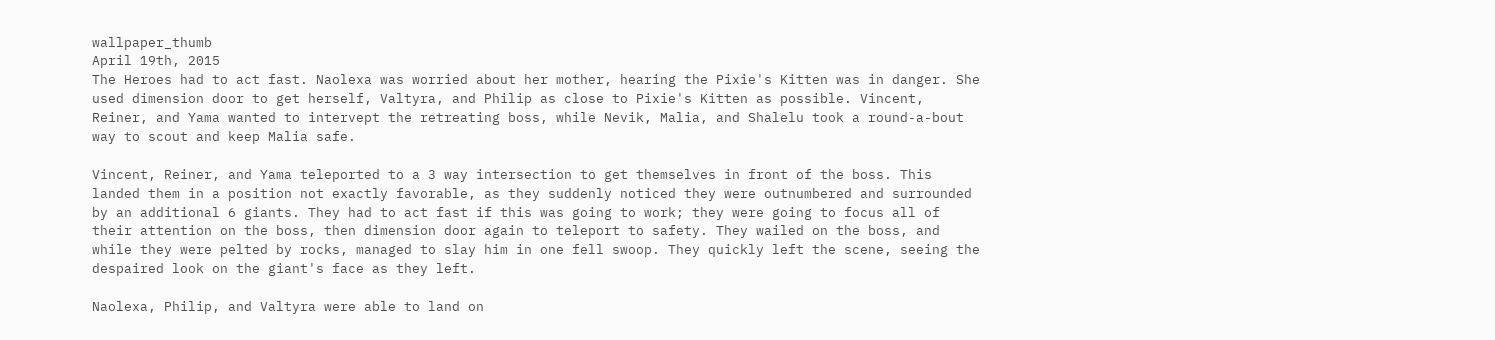wallpaper_thumb
April 19th, 2015
The Heroes had to act fast. Naolexa was worried about her mother, hearing the Pixie's Kitten was in danger. She used dimension door to get herself, Valtyra, and Philip as close to Pixie's Kitten as possible. Vincent, Reiner, and Yama wanted to intervept the retreating boss, while Nevik, Malia, and Shalelu took a round-a-bout way to scout and keep Malia safe.

Vincent, Reiner, and Yama teleported to a 3 way intersection to get themselves in front of the boss. This landed them in a position not exactly favorable, as they suddenly noticed they were outnumbered and surrounded by an additional 6 giants. They had to act fast if this was going to work; they were going to focus all of their attention on the boss, then dimension door again to teleport to safety. They wailed on the boss, and while they were pelted by rocks, managed to slay him in one fell swoop. They quickly left the scene, seeing the despaired look on the giant's face as they left.

Naolexa, Philip, and Valtyra were able to land on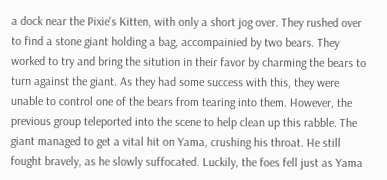a dock near the Pixie's Kitten, with only a short jog over. They rushed over to find a stone giant holding a bag, accompainied by two bears. They worked to try and bring the sitution in their favor by charming the bears to turn against the giant. As they had some success with this, they were unable to control one of the bears from tearing into them. However, the previous group teleported into the scene to help clean up this rabble. The giant managed to get a vital hit on Yama, crushing his throat. He still fought bravely, as he slowly suffocated. Luckily, the foes fell just as Yama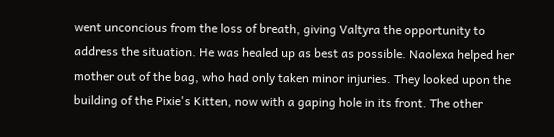went unconcious from the loss of breath, giving Valtyra the opportunity to address the situation. He was healed up as best as possible. Naolexa helped her mother out of the bag, who had only taken minor injuries. They looked upon the building of the Pixie's Kitten, now with a gaping hole in its front. The other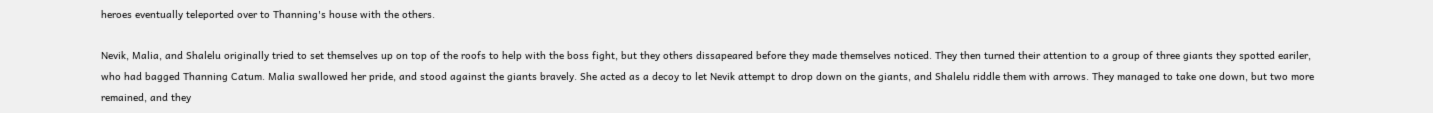heroes eventually teleported over to Thanning's house with the others.

Nevik, Malia, and Shalelu originally tried to set themselves up on top of the roofs to help with the boss fight, but they others dissapeared before they made themselves noticed. They then turned their attention to a group of three giants they spotted eariler, who had bagged Thanning Catum. Malia swallowed her pride, and stood against the giants bravely. She acted as a decoy to let Nevik attempt to drop down on the giants, and Shalelu riddle them with arrows. They managed to take one down, but two more remained, and they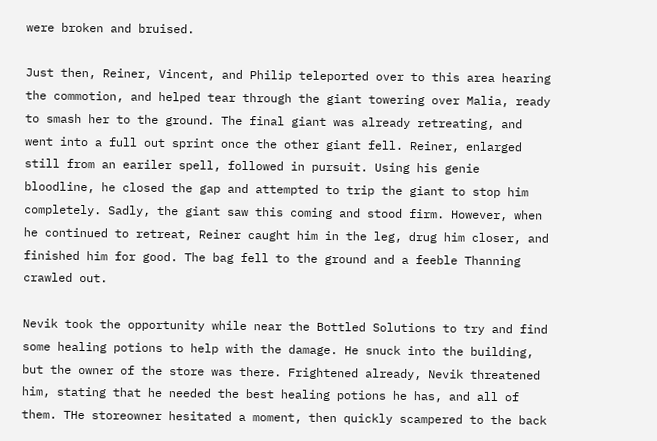were broken and bruised.

Just then, Reiner, Vincent, and Philip teleported over to this area hearing the commotion, and helped tear through the giant towering over Malia, ready to smash her to the ground. The final giant was already retreating, and went into a full out sprint once the other giant fell. Reiner, enlarged still from an eariler spell, followed in pursuit. Using his genie bloodline, he closed the gap and attempted to trip the giant to stop him completely. Sadly, the giant saw this coming and stood firm. However, when he continued to retreat, Reiner caught him in the leg, drug him closer, and finished him for good. The bag fell to the ground and a feeble Thanning crawled out.

Nevik took the opportunity while near the Bottled Solutions to try and find some healing potions to help with the damage. He snuck into the building, but the owner of the store was there. Frightened already, Nevik threatened him, stating that he needed the best healing potions he has, and all of them. THe storeowner hesitated a moment, then quickly scampered to the back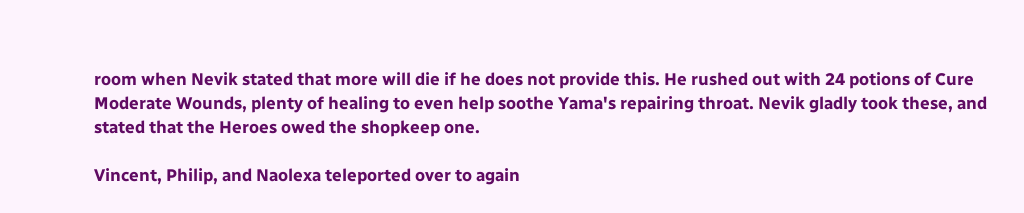room when Nevik stated that more will die if he does not provide this. He rushed out with 24 potions of Cure Moderate Wounds, plenty of healing to even help soothe Yama's repairing throat. Nevik gladly took these, and stated that the Heroes owed the shopkeep one.

Vincent, Philip, and Naolexa teleported over to again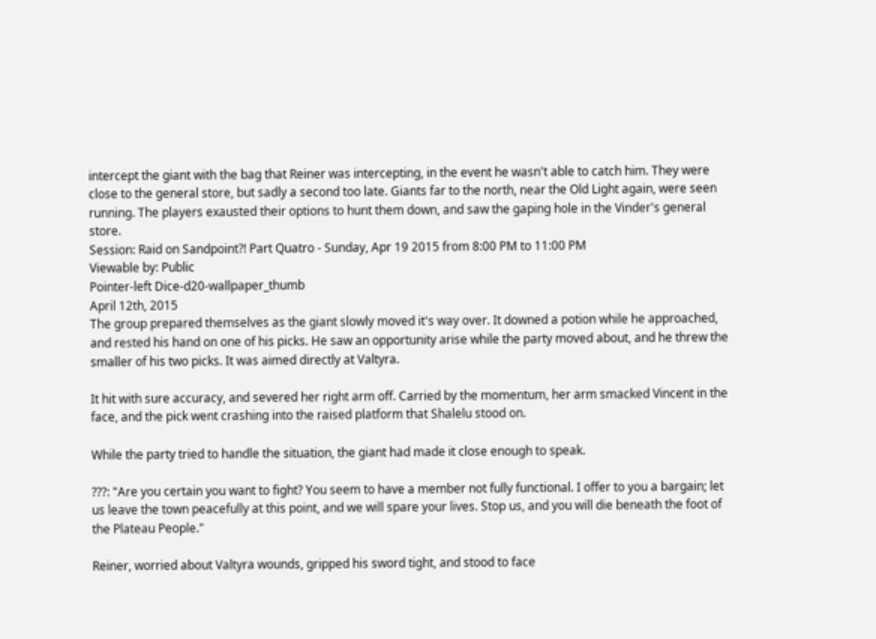intercept the giant with the bag that Reiner was intercepting, in the event he wasn't able to catch him. They were close to the general store, but sadly a second too late. Giants far to the north, near the Old Light again, were seen running. The players exausted their options to hunt them down, and saw the gaping hole in the Vinder's general store.
Session: Raid on Sandpoint?! Part Quatro - Sunday, Apr 19 2015 from 8:00 PM to 11:00 PM
Viewable by: Public
Pointer-left Dice-d20-wallpaper_thumb
April 12th, 2015
The group prepared themselves as the giant slowly moved it's way over. It downed a potion while he approached, and rested his hand on one of his picks. He saw an opportunity arise while the party moved about, and he threw the smaller of his two picks. It was aimed directly at Valtyra.

It hit with sure accuracy, and severed her right arm off. Carried by the momentum, her arm smacked Vincent in the face, and the pick went crashing into the raised platform that Shalelu stood on.

While the party tried to handle the situation, the giant had made it close enough to speak.

???: "Are you certain you want to fight? You seem to have a member not fully functional. I offer to you a bargain; let us leave the town peacefully at this point, and we will spare your lives. Stop us, and you will die beneath the foot of the Plateau People."

Reiner, worried about Valtyra wounds, gripped his sword tight, and stood to face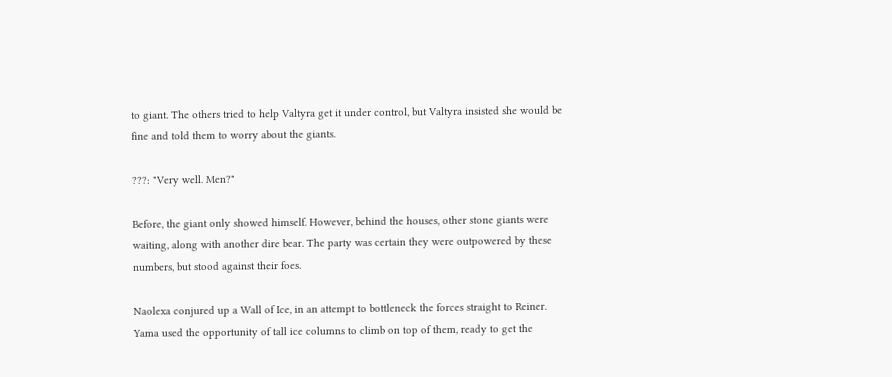to giant. The others tried to help Valtyra get it under control, but Valtyra insisted she would be fine and told them to worry about the giants.

???: "Very well. Men?"

Before, the giant only showed himself. However, behind the houses, other stone giants were waiting, along with another dire bear. The party was certain they were outpowered by these numbers, but stood against their foes.

Naolexa conjured up a Wall of Ice, in an attempt to bottleneck the forces straight to Reiner. Yama used the opportunity of tall ice columns to climb on top of them, ready to get the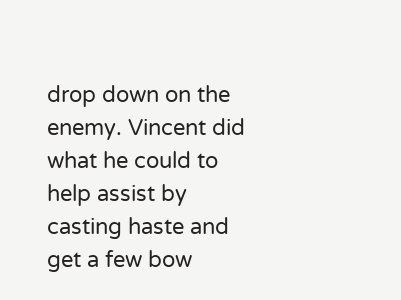drop down on the enemy. Vincent did what he could to help assist by casting haste and get a few bow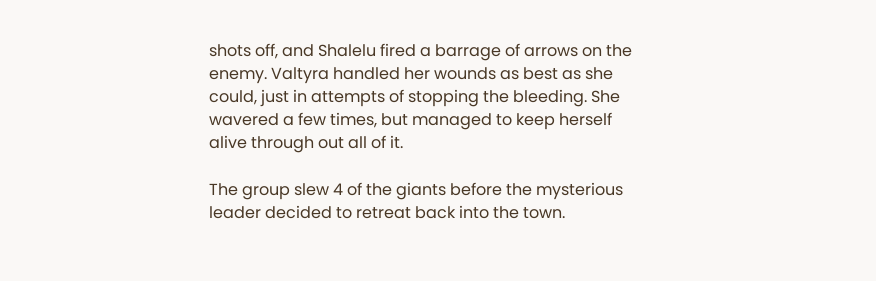shots off, and Shalelu fired a barrage of arrows on the enemy. Valtyra handled her wounds as best as she could, just in attempts of stopping the bleeding. She wavered a few times, but managed to keep herself alive through out all of it.

The group slew 4 of the giants before the mysterious leader decided to retreat back into the town.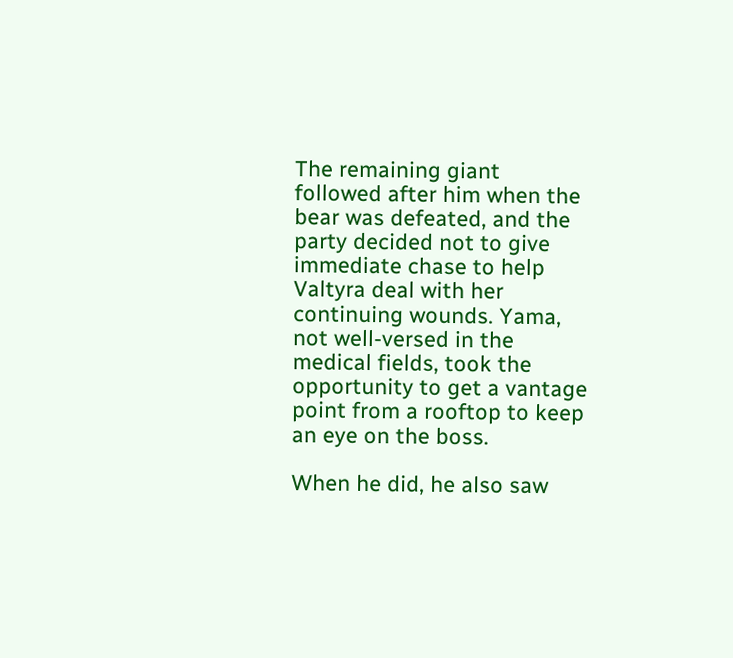The remaining giant followed after him when the bear was defeated, and the party decided not to give immediate chase to help Valtyra deal with her continuing wounds. Yama, not well-versed in the medical fields, took the opportunity to get a vantage point from a rooftop to keep an eye on the boss.

When he did, he also saw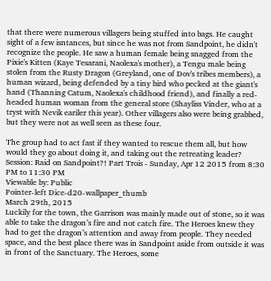that there were numerous villagers being stuffed into bags. He caught sight of a few isntances, but since he was not from Sandpoint, he didn't recognize the people. He saw a human female being snagged from the Pixie's Kitten (Kaye Tesarani, Naolexa's mother), a Tengu male being stolen from the Rusty Dragon (Greyland, one of Dov's tribes members), a human wizard, being defended by a tiny bird who pecked at the giant's hand (Thanning Catum, Naolexa's childhood friend), and finally a red-headed human woman from the general store (Shayliss Vinder, who at a tryst with Nevik eariler this year). Other villagers also were being grabbed, but they were not as well seen as these four.

The group had to act fast if they wanted to rescue them all, but how would they go about doing it, and taking out the retreating leader?
Session: Raid on Sandpoint?! Part Trois - Sunday, Apr 12 2015 from 8:30 PM to 11:30 PM
Viewable by: Public
Pointer-left Dice-d20-wallpaper_thumb
March 29th, 2015
Luckily for the town, the Garrison was mainly made out of stone, so it was able to take the dragon’s fire and not catch fire. The Heroes knew they had to get the dragon’s attention and away from people. They needed space, and the best place there was in Sandpoint aside from outside it was in front of the Sanctuary. The Heroes, some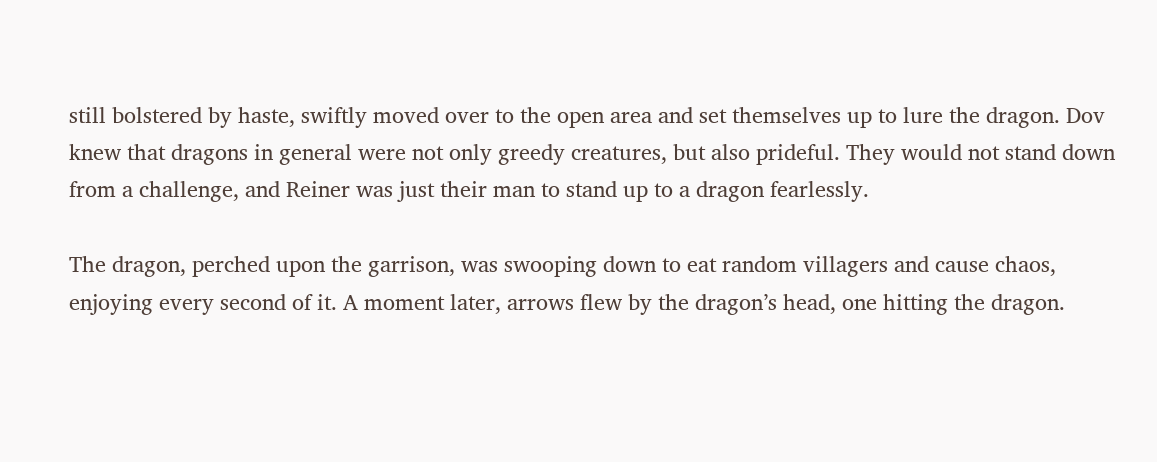still bolstered by haste, swiftly moved over to the open area and set themselves up to lure the dragon. Dov knew that dragons in general were not only greedy creatures, but also prideful. They would not stand down from a challenge, and Reiner was just their man to stand up to a dragon fearlessly.

The dragon, perched upon the garrison, was swooping down to eat random villagers and cause chaos, enjoying every second of it. A moment later, arrows flew by the dragon’s head, one hitting the dragon.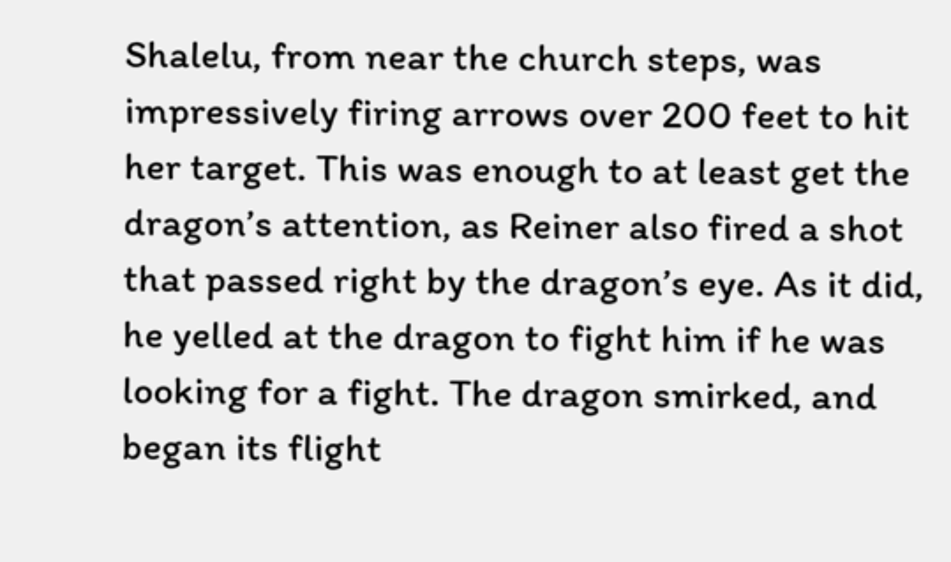Shalelu, from near the church steps, was impressively firing arrows over 200 feet to hit her target. This was enough to at least get the dragon’s attention, as Reiner also fired a shot that passed right by the dragon’s eye. As it did, he yelled at the dragon to fight him if he was looking for a fight. The dragon smirked, and began its flight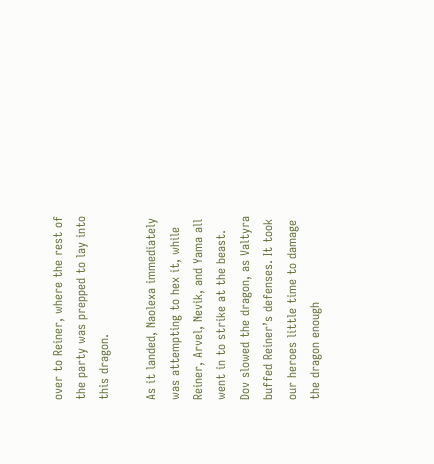over to Reiner, where the rest of the party was prepped to lay into this dragon.

As it landed, Naolexa immediately was attempting to hex it, while Reiner, Arvel, Nevik, and Yama all went in to strike at the beast. Dov slowed the dragon, as Valtyra buffed Reiner’s defenses. It took our heroes little time to damage the dragon enough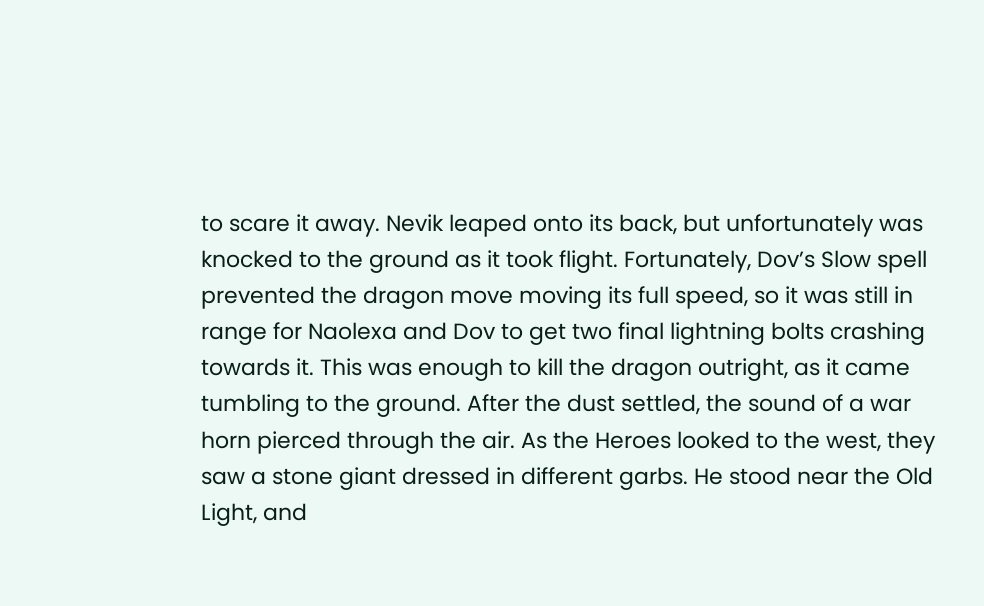to scare it away. Nevik leaped onto its back, but unfortunately was knocked to the ground as it took flight. Fortunately, Dov’s Slow spell prevented the dragon move moving its full speed, so it was still in range for Naolexa and Dov to get two final lightning bolts crashing towards it. This was enough to kill the dragon outright, as it came tumbling to the ground. After the dust settled, the sound of a war horn pierced through the air. As the Heroes looked to the west, they saw a stone giant dressed in different garbs. He stood near the Old Light, and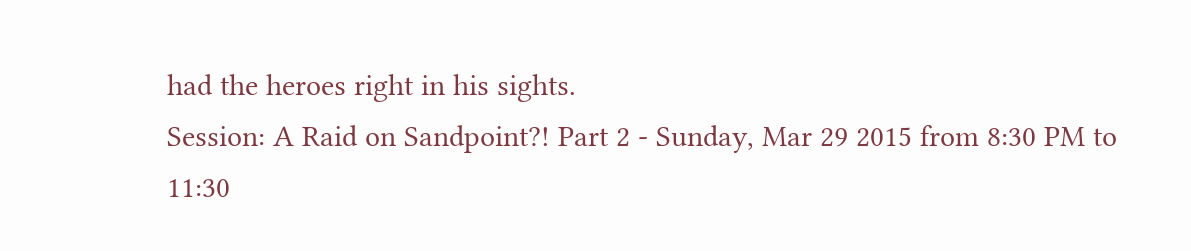had the heroes right in his sights.
Session: A Raid on Sandpoint?! Part 2 - Sunday, Mar 29 2015 from 8:30 PM to 11:30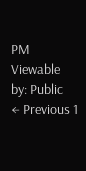PM
Viewable by: Public
← Previous 1